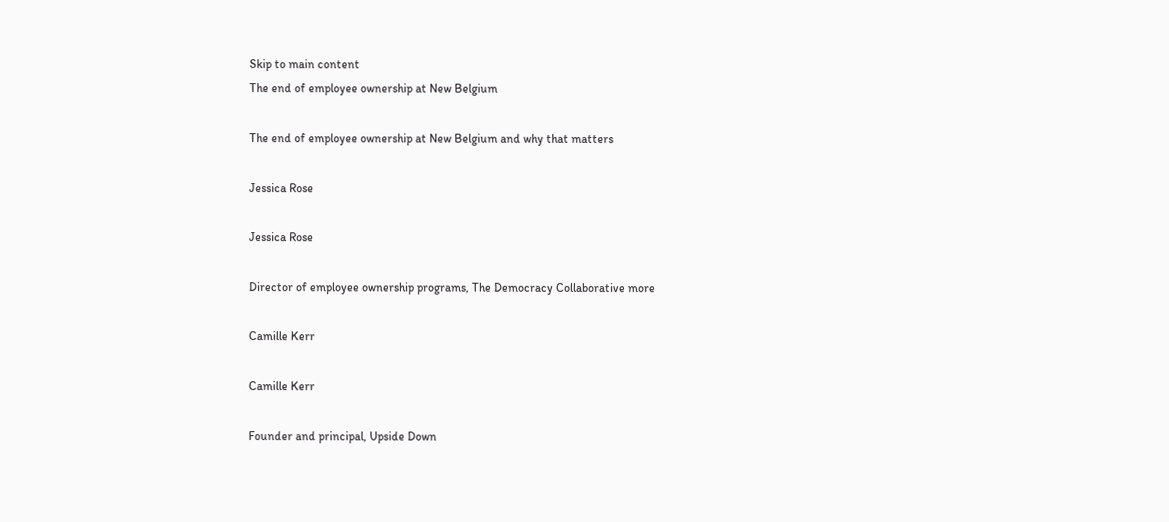Skip to main content
The end of employee ownership at New Belgium

The end of employee ownership at New Belgium and why that matters

Jessica Rose

Jessica Rose

Director of employee ownership programs, The Democracy Collaborative more

Camille Kerr

Camille Kerr

Founder and principal, Upside Down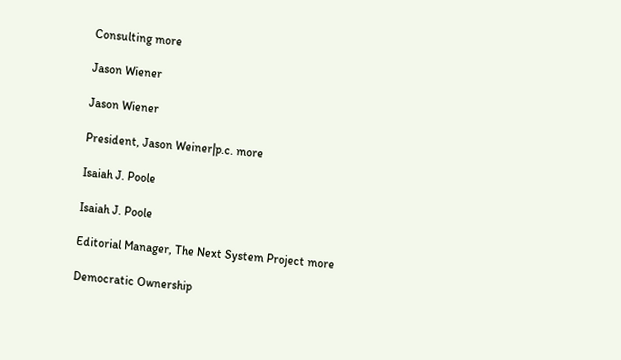Consulting more

Jason Wiener

Jason Wiener

President, Jason Weiner|p.c. more

Isaiah J. Poole

Isaiah J. Poole

Editorial Manager, The Next System Project more

Democratic Ownership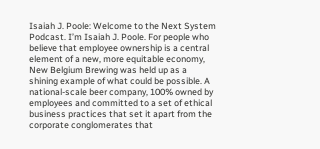Isaiah J. Poole: Welcome to the Next System Podcast. I’m Isaiah J. Poole. For people who believe that employee ownership is a central element of a new, more equitable economy, New Belgium Brewing was held up as a shining example of what could be possible. A national-scale beer company, 100% owned by employees and committed to a set of ethical business practices that set it apart from the corporate conglomerates that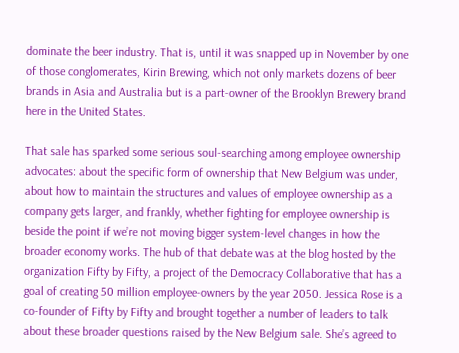dominate the beer industry. That is, until it was snapped up in November by one of those conglomerates, Kirin Brewing, which not only markets dozens of beer brands in Asia and Australia but is a part-owner of the Brooklyn Brewery brand here in the United States.

That sale has sparked some serious soul-searching among employee ownership advocates: about the specific form of ownership that New Belgium was under, about how to maintain the structures and values of employee ownership as a company gets larger, and frankly, whether fighting for employee ownership is beside the point if we’re not moving bigger system-level changes in how the broader economy works. The hub of that debate was at the blog hosted by the organization Fifty by Fifty, a project of the Democracy Collaborative that has a goal of creating 50 million employee-owners by the year 2050. Jessica Rose is a co-founder of Fifty by Fifty and brought together a number of leaders to talk about these broader questions raised by the New Belgium sale. She’s agreed to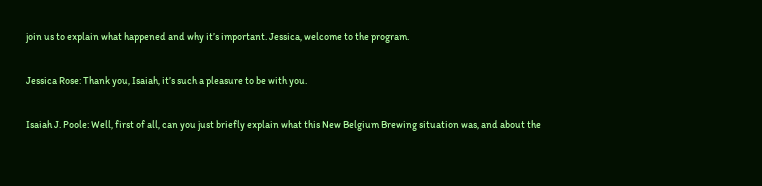join us to explain what happened and why it’s important. Jessica, welcome to the program.

Jessica Rose: Thank you, Isaiah, it’s such a pleasure to be with you.

Isaiah J. Poole: Well, first of all, can you just briefly explain what this New Belgium Brewing situation was, and about the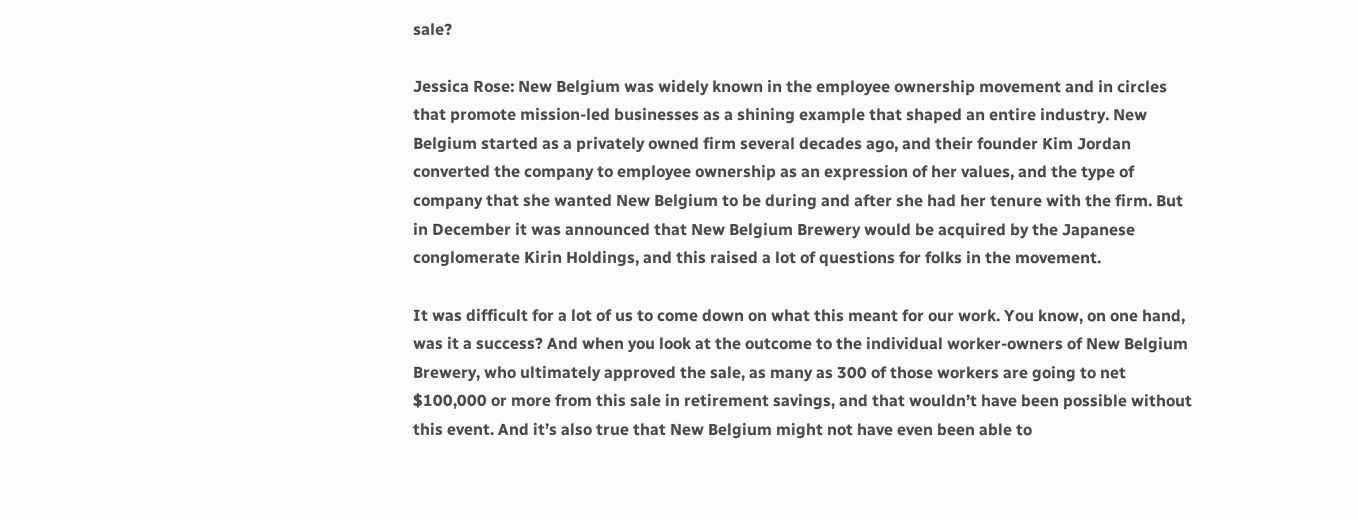sale?

Jessica Rose: New Belgium was widely known in the employee ownership movement and in circles that promote mission-led businesses as a shining example that shaped an entire industry. New Belgium started as a privately owned firm several decades ago, and their founder Kim Jordan converted the company to employee ownership as an expression of her values, and the type of company that she wanted New Belgium to be during and after she had her tenure with the firm. But in December it was announced that New Belgium Brewery would be acquired by the Japanese conglomerate Kirin Holdings, and this raised a lot of questions for folks in the movement.

It was difficult for a lot of us to come down on what this meant for our work. You know, on one hand, was it a success? And when you look at the outcome to the individual worker-owners of New Belgium Brewery, who ultimately approved the sale, as many as 300 of those workers are going to net $100,000 or more from this sale in retirement savings, and that wouldn’t have been possible without this event. And it’s also true that New Belgium might not have even been able to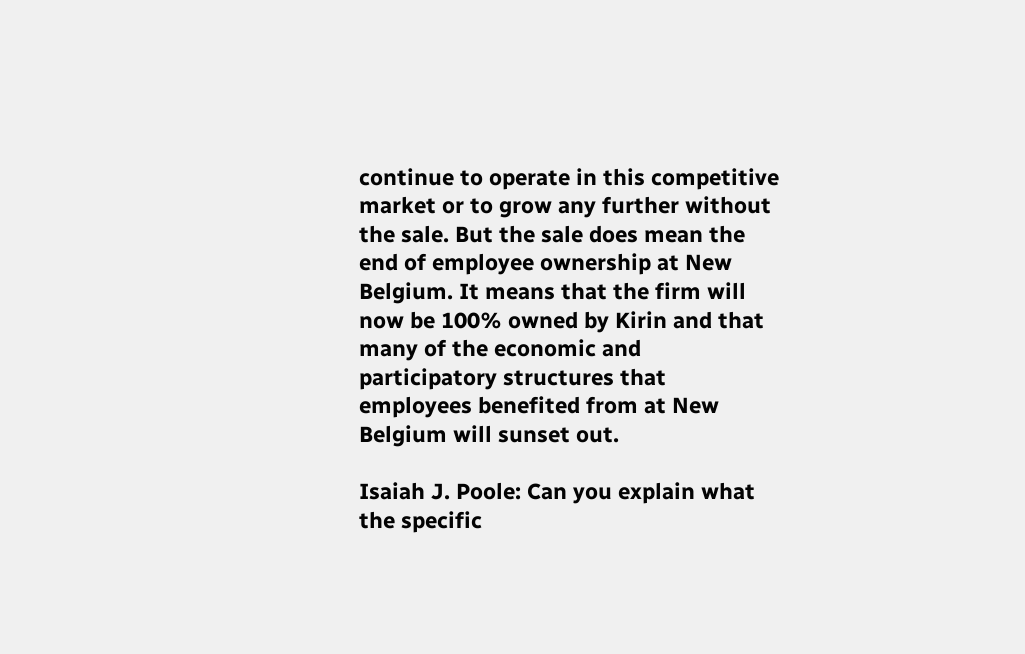continue to operate in this competitive market or to grow any further without the sale. But the sale does mean the end of employee ownership at New Belgium. It means that the firm will now be 100% owned by Kirin and that many of the economic and participatory structures that employees benefited from at New Belgium will sunset out.

Isaiah J. Poole: Can you explain what the specific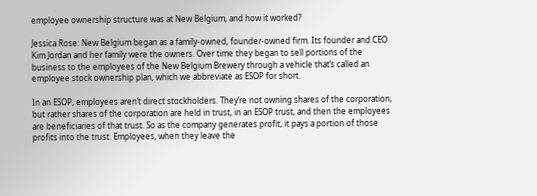employee ownership structure was at New Belgium, and how it worked?

Jessica Rose: New Belgium began as a family-owned, founder-owned firm. Its founder and CEO Kim Jordan and her family were the owners. Over time they began to sell portions of the business to the employees of the New Belgium Brewery through a vehicle that’s called an employee stock ownership plan, which we abbreviate as ESOP for short.

In an ESOP, employees aren’t direct stockholders. They’re not owning shares of the corporation, but rather shares of the corporation are held in trust, in an ESOP trust, and then the employees are beneficiaries of that trust. So as the company generates profit, it pays a portion of those profits into the trust. Employees, when they leave the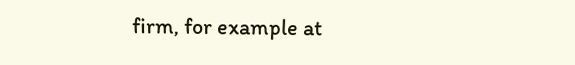firm, for example at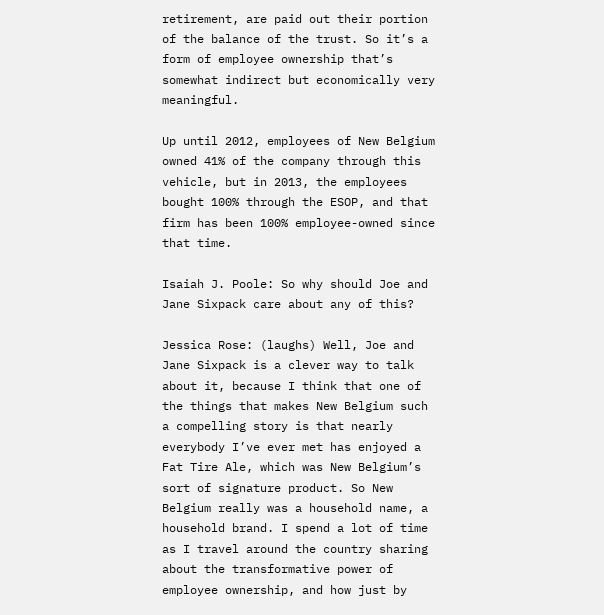retirement, are paid out their portion of the balance of the trust. So it’s a form of employee ownership that’s somewhat indirect but economically very meaningful.

Up until 2012, employees of New Belgium owned 41% of the company through this vehicle, but in 2013, the employees bought 100% through the ESOP, and that firm has been 100% employee-owned since that time.

Isaiah J. Poole: So why should Joe and Jane Sixpack care about any of this?

Jessica Rose: (laughs) Well, Joe and Jane Sixpack is a clever way to talk about it, because I think that one of the things that makes New Belgium such a compelling story is that nearly everybody I’ve ever met has enjoyed a Fat Tire Ale, which was New Belgium’s sort of signature product. So New Belgium really was a household name, a household brand. I spend a lot of time as I travel around the country sharing about the transformative power of employee ownership, and how just by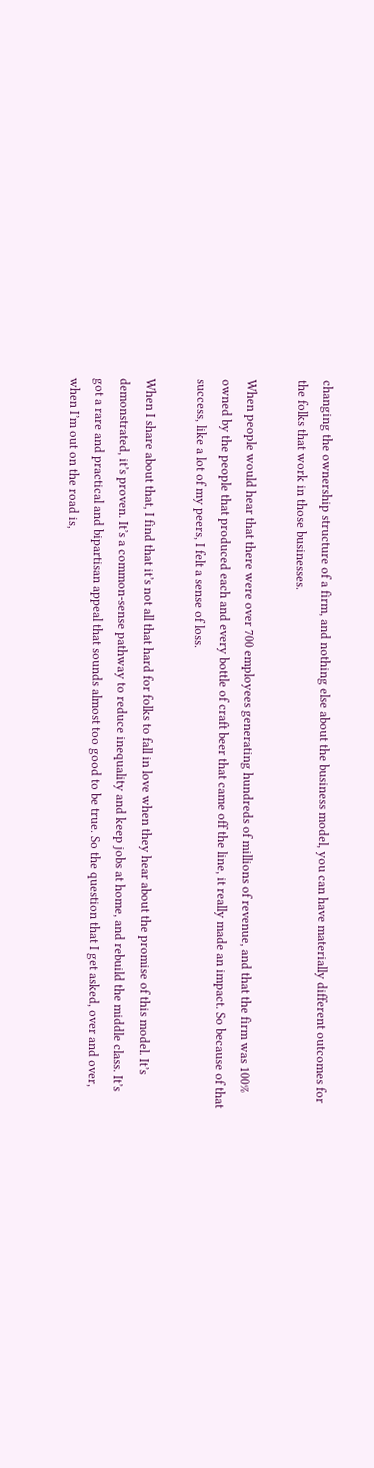changing the ownership structure of a firm, and nothing else about the business model, you can have materially different outcomes for the folks that work in those businesses.

When people would hear that there were over 700 employees generating hundreds of millions of revenue, and that the firm was 100% owned by the people that produced each and every bottle of craft beer that came off the line, it really made an impact. So because of that success, like a lot of my peers, I felt a sense of loss.

When I share about that, I find that it’s not all that hard for folks to fall in love when they hear about the promise of this model. It’s demonstrated, it’s proven. It’s a common-sense pathway to reduce inequality and keep jobs at home, and rebuild the middle class. It’s got a rare and practical and bipartisan appeal that sounds almost too good to be true. So the question that I get asked, over and over, when I’m out on the road is,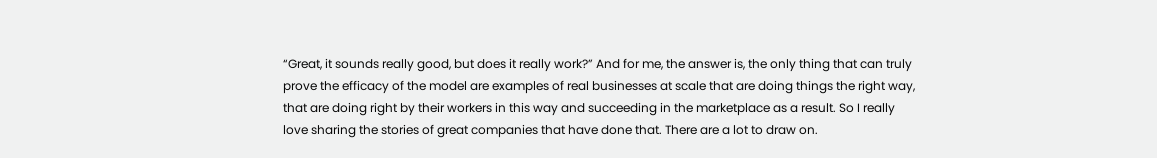“Great, it sounds really good, but does it really work?” And for me, the answer is, the only thing that can truly prove the efficacy of the model are examples of real businesses at scale that are doing things the right way, that are doing right by their workers in this way and succeeding in the marketplace as a result. So I really love sharing the stories of great companies that have done that. There are a lot to draw on.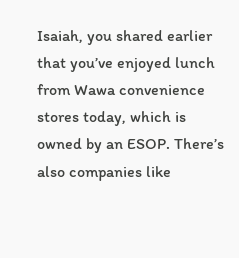Isaiah, you shared earlier that you’ve enjoyed lunch from Wawa convenience stores today, which is owned by an ESOP. There’s also companies like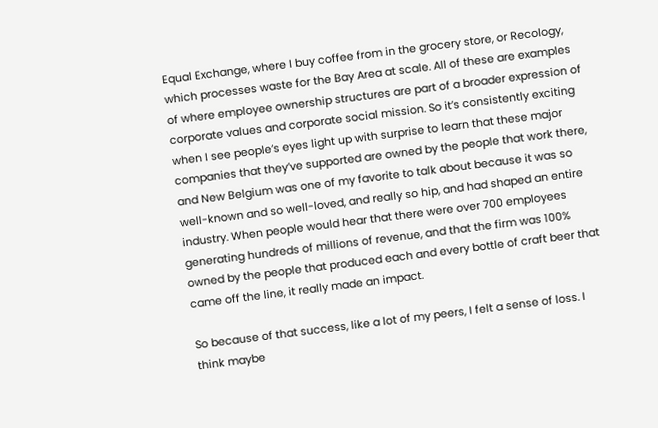Equal Exchange, where I buy coffee from in the grocery store, or Recology, which processes waste for the Bay Area at scale. All of these are examples of where employee ownership structures are part of a broader expression of corporate values and corporate social mission. So it’s consistently exciting when I see people’s eyes light up with surprise to learn that these major companies that they’ve supported are owned by the people that work there, and New Belgium was one of my favorite to talk about because it was so well-known and so well-loved, and really so hip, and had shaped an entire industry. When people would hear that there were over 700 employees generating hundreds of millions of revenue, and that the firm was 100% owned by the people that produced each and every bottle of craft beer that came off the line, it really made an impact.

So because of that success, like a lot of my peers, I felt a sense of loss. I think maybe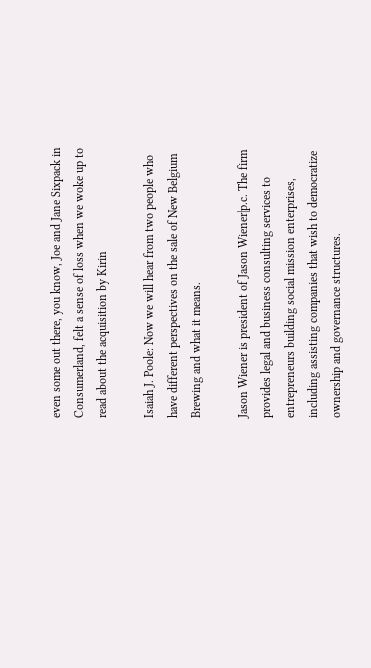even some out there, you know, Joe and Jane Sixpack in Consumerland, felt a sense of loss when we woke up to read about the acquisition by Kirin

Isaiah J. Poole: Now we will hear from two people who have different perspectives on the sale of New Belgium Brewing and what it means.

Jason Wiener is president of Jason Wiener|p.c. The firm provides legal and business consulting services to entrepreneurs building social mission enterprises, including assisting companies that wish to democratize ownership and governance structures.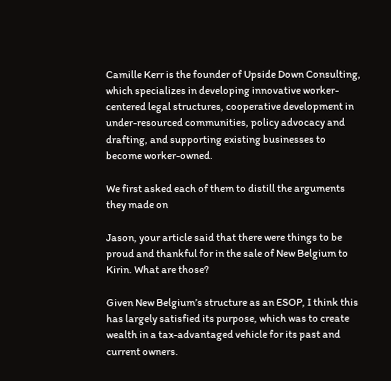Camille Kerr is the founder of Upside Down Consulting, which specializes in developing innovative worker-centered legal structures, cooperative development in under-resourced communities, policy advocacy and drafting, and supporting existing businesses to become worker-owned.

We first asked each of them to distill the arguments they made on

Jason, your article said that there were things to be proud and thankful for in the sale of New Belgium to Kirin. What are those?

Given New Belgium’s structure as an ESOP, I think this has largely satisfied its purpose, which was to create wealth in a tax-advantaged vehicle for its past and current owners.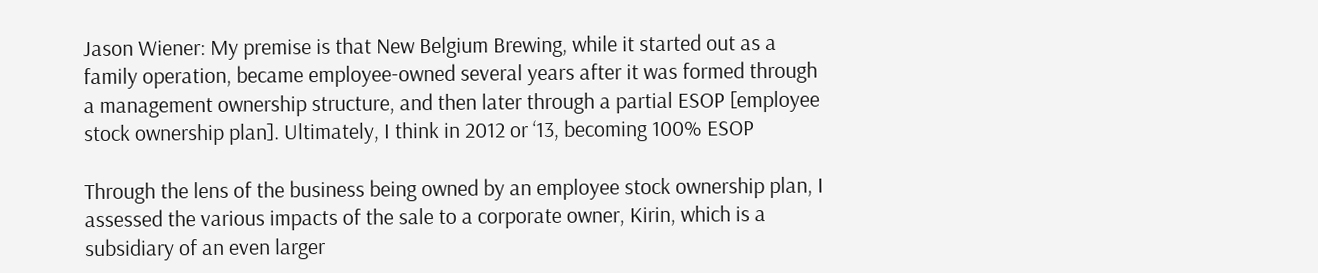Jason Wiener: My premise is that New Belgium Brewing, while it started out as a family operation, became employee-owned several years after it was formed through a management ownership structure, and then later through a partial ESOP [employee stock ownership plan]. Ultimately, I think in 2012 or ‘13, becoming 100% ESOP

Through the lens of the business being owned by an employee stock ownership plan, I assessed the various impacts of the sale to a corporate owner, Kirin, which is a subsidiary of an even larger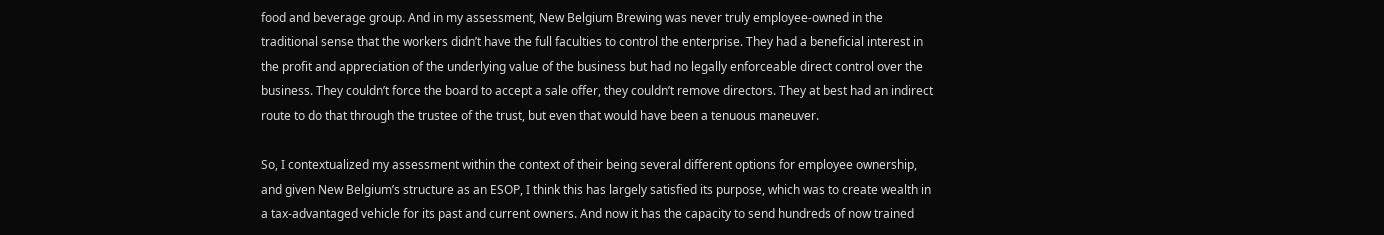food and beverage group. And in my assessment, New Belgium Brewing was never truly employee-owned in the traditional sense that the workers didn’t have the full faculties to control the enterprise. They had a beneficial interest in the profit and appreciation of the underlying value of the business but had no legally enforceable direct control over the business. They couldn’t force the board to accept a sale offer, they couldn’t remove directors. They at best had an indirect route to do that through the trustee of the trust, but even that would have been a tenuous maneuver.

So, I contextualized my assessment within the context of their being several different options for employee ownership, and given New Belgium’s structure as an ESOP, I think this has largely satisfied its purpose, which was to create wealth in a tax-advantaged vehicle for its past and current owners. And now it has the capacity to send hundreds of now trained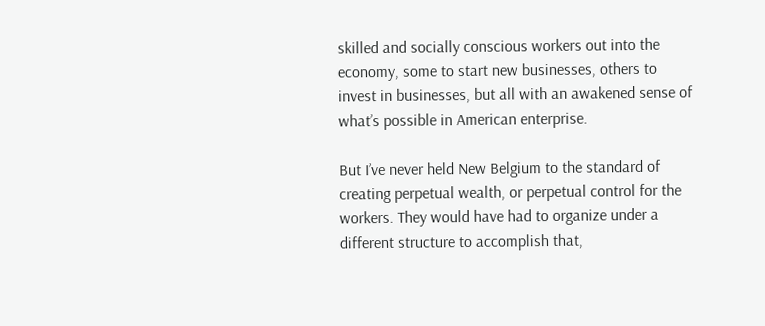skilled and socially conscious workers out into the economy, some to start new businesses, others to invest in businesses, but all with an awakened sense of what’s possible in American enterprise.

But I’ve never held New Belgium to the standard of creating perpetual wealth, or perpetual control for the workers. They would have had to organize under a different structure to accomplish that,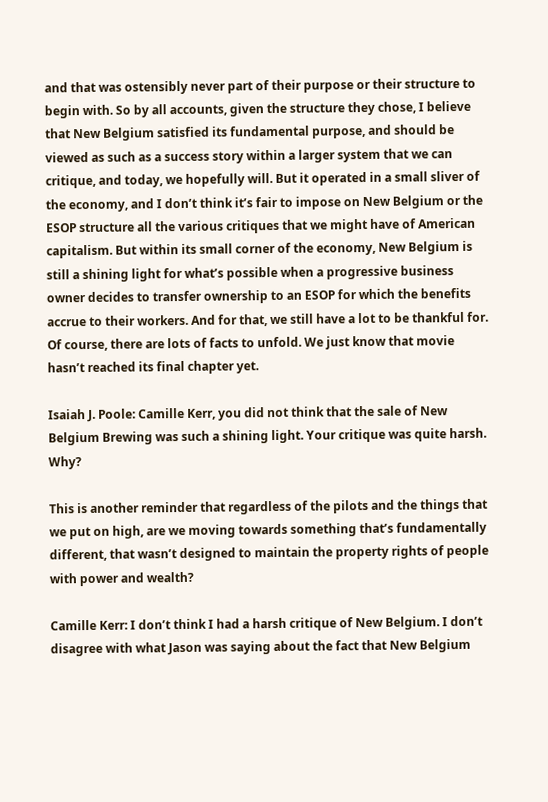and that was ostensibly never part of their purpose or their structure to begin with. So by all accounts, given the structure they chose, I believe that New Belgium satisfied its fundamental purpose, and should be viewed as such as a success story within a larger system that we can critique, and today, we hopefully will. But it operated in a small sliver of the economy, and I don’t think it’s fair to impose on New Belgium or the ESOP structure all the various critiques that we might have of American capitalism. But within its small corner of the economy, New Belgium is still a shining light for what’s possible when a progressive business owner decides to transfer ownership to an ESOP for which the benefits accrue to their workers. And for that, we still have a lot to be thankful for. Of course, there are lots of facts to unfold. We just know that movie hasn’t reached its final chapter yet.

Isaiah J. Poole: Camille Kerr, you did not think that the sale of New Belgium Brewing was such a shining light. Your critique was quite harsh. Why?

This is another reminder that regardless of the pilots and the things that we put on high, are we moving towards something that’s fundamentally different, that wasn’t designed to maintain the property rights of people with power and wealth?

Camille Kerr: I don’t think I had a harsh critique of New Belgium. I don’t disagree with what Jason was saying about the fact that New Belgium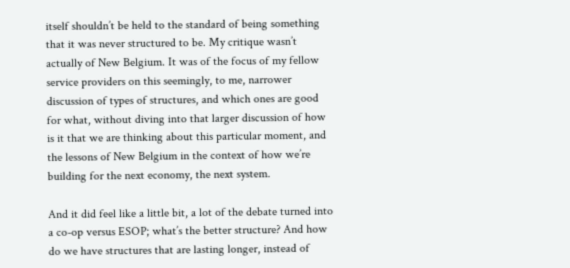itself shouldn’t be held to the standard of being something that it was never structured to be. My critique wasn’t actually of New Belgium. It was of the focus of my fellow service providers on this seemingly, to me, narrower discussion of types of structures, and which ones are good for what, without diving into that larger discussion of how is it that we are thinking about this particular moment, and the lessons of New Belgium in the context of how we’re building for the next economy, the next system.

And it did feel like a little bit, a lot of the debate turned into a co-op versus ESOP; what’s the better structure? And how do we have structures that are lasting longer, instead of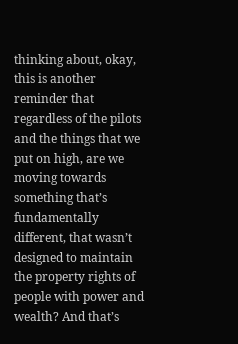thinking about, okay, this is another reminder that regardless of the pilots and the things that we put on high, are we moving towards something that’s fundamentally different, that wasn’t designed to maintain the property rights of people with power and wealth? And that’s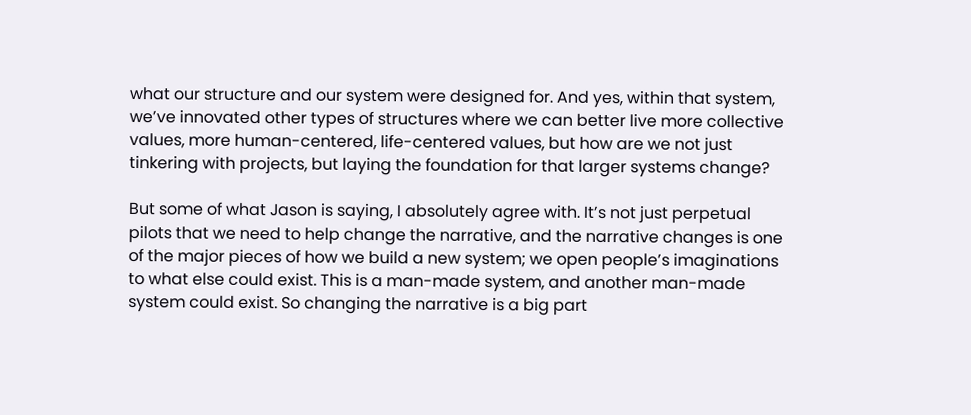what our structure and our system were designed for. And yes, within that system, we’ve innovated other types of structures where we can better live more collective values, more human-centered, life-centered values, but how are we not just tinkering with projects, but laying the foundation for that larger systems change?

But some of what Jason is saying, I absolutely agree with. It’s not just perpetual pilots that we need to help change the narrative, and the narrative changes is one of the major pieces of how we build a new system; we open people’s imaginations to what else could exist. This is a man-made system, and another man-made system could exist. So changing the narrative is a big part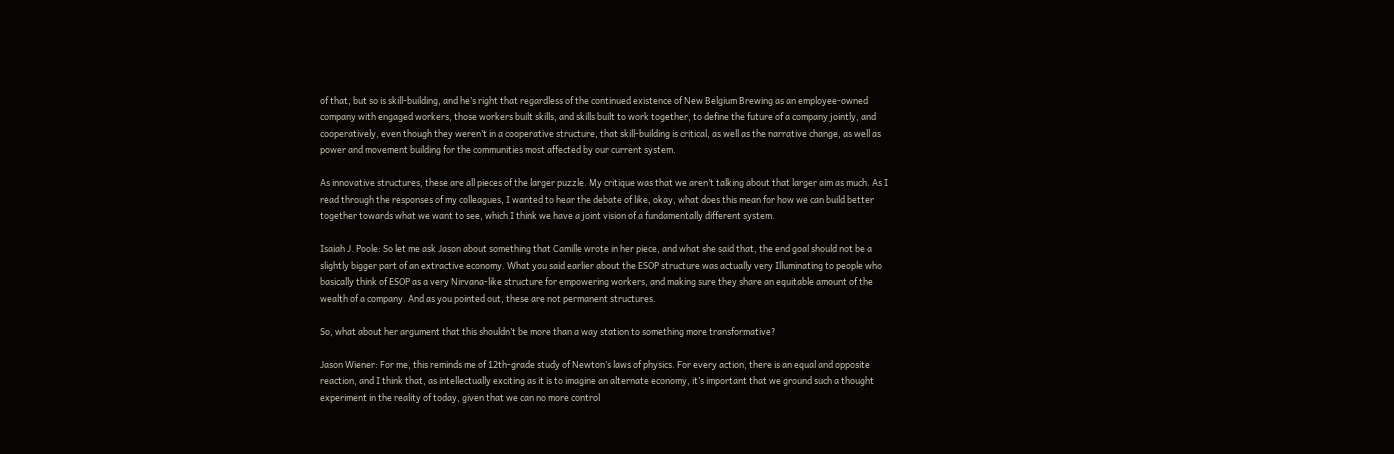of that, but so is skill-building, and he’s right that regardless of the continued existence of New Belgium Brewing as an employee-owned company with engaged workers, those workers built skills, and skills built to work together, to define the future of a company jointly, and cooperatively, even though they weren’t in a cooperative structure, that skill-building is critical, as well as the narrative change, as well as power and movement building for the communities most affected by our current system.

As innovative structures, these are all pieces of the larger puzzle. My critique was that we aren’t talking about that larger aim as much. As I read through the responses of my colleagues, I wanted to hear the debate of like, okay, what does this mean for how we can build better together towards what we want to see, which I think we have a joint vision of a fundamentally different system.

Isaiah J. Poole: So let me ask Jason about something that Camille wrote in her piece, and what she said that, the end goal should not be a slightly bigger part of an extractive economy. What you said earlier about the ESOP structure was actually very Illuminating to people who basically think of ESOP as a very Nirvana-like structure for empowering workers, and making sure they share an equitable amount of the wealth of a company. And as you pointed out, these are not permanent structures.

So, what about her argument that this shouldn’t be more than a way station to something more transformative?

Jason Wiener: For me, this reminds me of 12th-grade study of Newton’s laws of physics. For every action, there is an equal and opposite reaction, and I think that, as intellectually exciting as it is to imagine an alternate economy, it’s important that we ground such a thought experiment in the reality of today, given that we can no more control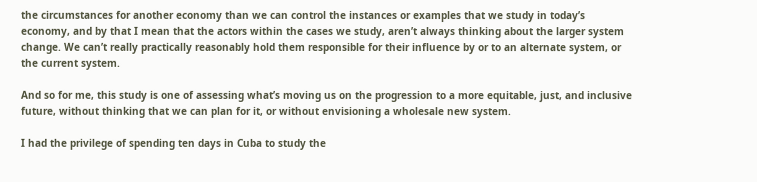the circumstances for another economy than we can control the instances or examples that we study in today’s economy, and by that I mean that the actors within the cases we study, aren’t always thinking about the larger system change. We can’t really practically reasonably hold them responsible for their influence by or to an alternate system, or the current system.

And so for me, this study is one of assessing what’s moving us on the progression to a more equitable, just, and inclusive future, without thinking that we can plan for it, or without envisioning a wholesale new system.

I had the privilege of spending ten days in Cuba to study the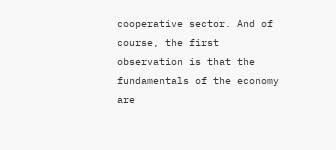cooperative sector. And of course, the first observation is that the fundamentals of the economy are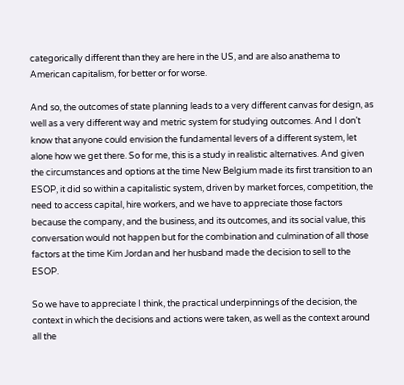categorically different than they are here in the US, and are also anathema to American capitalism, for better or for worse.

And so, the outcomes of state planning leads to a very different canvas for design, as well as a very different way and metric system for studying outcomes. And I don’t know that anyone could envision the fundamental levers of a different system, let alone how we get there. So for me, this is a study in realistic alternatives. And given the circumstances and options at the time New Belgium made its first transition to an ESOP, it did so within a capitalistic system, driven by market forces, competition, the need to access capital, hire workers, and we have to appreciate those factors because the company, and the business, and its outcomes, and its social value, this conversation would not happen but for the combination and culmination of all those factors at the time Kim Jordan and her husband made the decision to sell to the ESOP.

So we have to appreciate I think, the practical underpinnings of the decision, the context in which the decisions and actions were taken, as well as the context around all the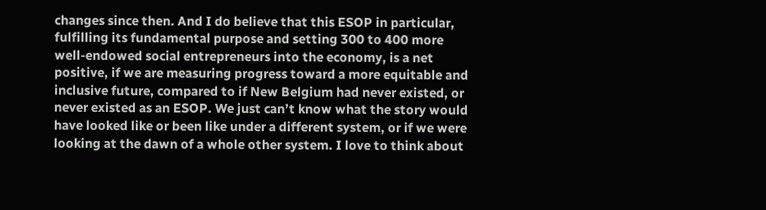changes since then. And I do believe that this ESOP in particular, fulfilling its fundamental purpose and setting 300 to 400 more well-endowed social entrepreneurs into the economy, is a net positive, if we are measuring progress toward a more equitable and inclusive future, compared to if New Belgium had never existed, or never existed as an ESOP. We just can’t know what the story would have looked like or been like under a different system, or if we were looking at the dawn of a whole other system. I love to think about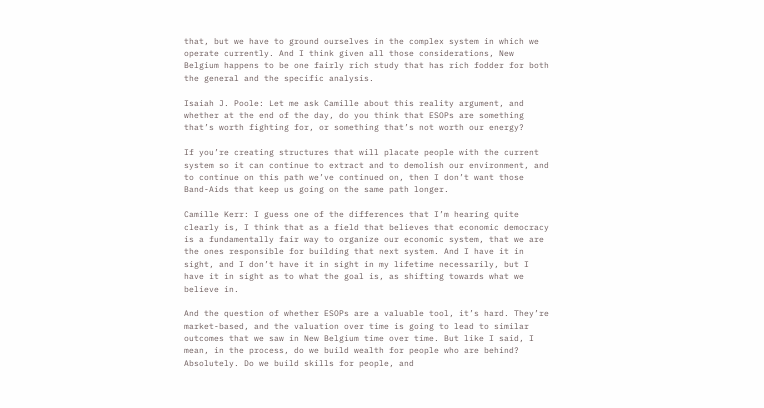that, but we have to ground ourselves in the complex system in which we operate currently. And I think given all those considerations, New Belgium happens to be one fairly rich study that has rich fodder for both the general and the specific analysis.

Isaiah J. Poole: Let me ask Camille about this reality argument, and whether at the end of the day, do you think that ESOPs are something that’s worth fighting for, or something that’s not worth our energy?

If you’re creating structures that will placate people with the current system so it can continue to extract and to demolish our environment, and to continue on this path we’ve continued on, then I don’t want those Band-Aids that keep us going on the same path longer.

Camille Kerr: I guess one of the differences that I’m hearing quite clearly is, I think that as a field that believes that economic democracy is a fundamentally fair way to organize our economic system, that we are the ones responsible for building that next system. And I have it in sight, and I don’t have it in sight in my lifetime necessarily, but I have it in sight as to what the goal is, as shifting towards what we believe in.

And the question of whether ESOPs are a valuable tool, it’s hard. They’re market-based, and the valuation over time is going to lead to similar outcomes that we saw in New Belgium time over time. But like I said, I mean, in the process, do we build wealth for people who are behind? Absolutely. Do we build skills for people, and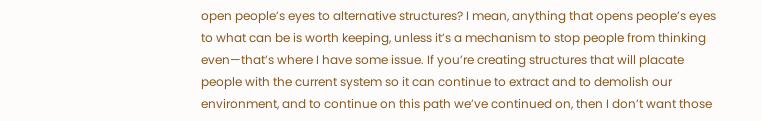open people’s eyes to alternative structures? I mean, anything that opens people’s eyes to what can be is worth keeping, unless it’s a mechanism to stop people from thinking even—that’s where I have some issue. If you’re creating structures that will placate people with the current system so it can continue to extract and to demolish our environment, and to continue on this path we’ve continued on, then I don’t want those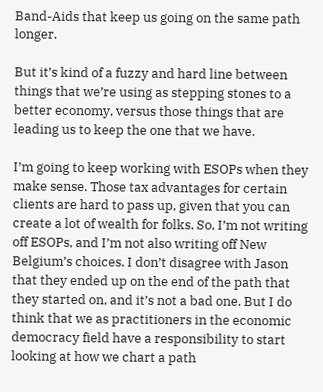Band-Aids that keep us going on the same path longer.

But it’s kind of a fuzzy and hard line between things that we’re using as stepping stones to a better economy, versus those things that are leading us to keep the one that we have.

I’m going to keep working with ESOPs when they make sense. Those tax advantages for certain clients are hard to pass up, given that you can create a lot of wealth for folks. So, I’m not writing off ESOPs, and I’m not also writing off New Belgium’s choices. I don’t disagree with Jason that they ended up on the end of the path that they started on, and it’s not a bad one. But I do think that we as practitioners in the economic democracy field have a responsibility to start looking at how we chart a path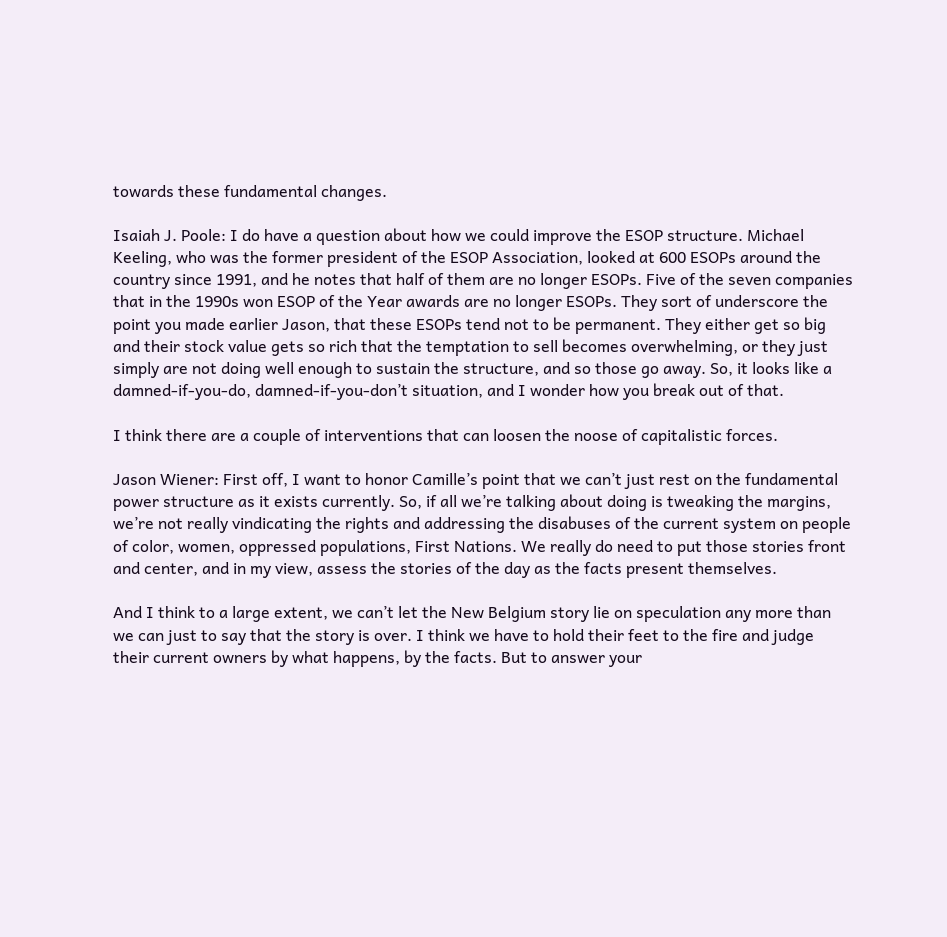towards these fundamental changes.

Isaiah J. Poole: I do have a question about how we could improve the ESOP structure. Michael Keeling, who was the former president of the ESOP Association, looked at 600 ESOPs around the country since 1991, and he notes that half of them are no longer ESOPs. Five of the seven companies that in the 1990s won ESOP of the Year awards are no longer ESOPs. They sort of underscore the point you made earlier Jason, that these ESOPs tend not to be permanent. They either get so big and their stock value gets so rich that the temptation to sell becomes overwhelming, or they just simply are not doing well enough to sustain the structure, and so those go away. So, it looks like a damned-if-you-do, damned-if-you-don’t situation, and I wonder how you break out of that.

I think there are a couple of interventions that can loosen the noose of capitalistic forces.

Jason Wiener: First off, I want to honor Camille’s point that we can’t just rest on the fundamental power structure as it exists currently. So, if all we’re talking about doing is tweaking the margins, we’re not really vindicating the rights and addressing the disabuses of the current system on people of color, women, oppressed populations, First Nations. We really do need to put those stories front and center, and in my view, assess the stories of the day as the facts present themselves.

And I think to a large extent, we can’t let the New Belgium story lie on speculation any more than we can just to say that the story is over. I think we have to hold their feet to the fire and judge their current owners by what happens, by the facts. But to answer your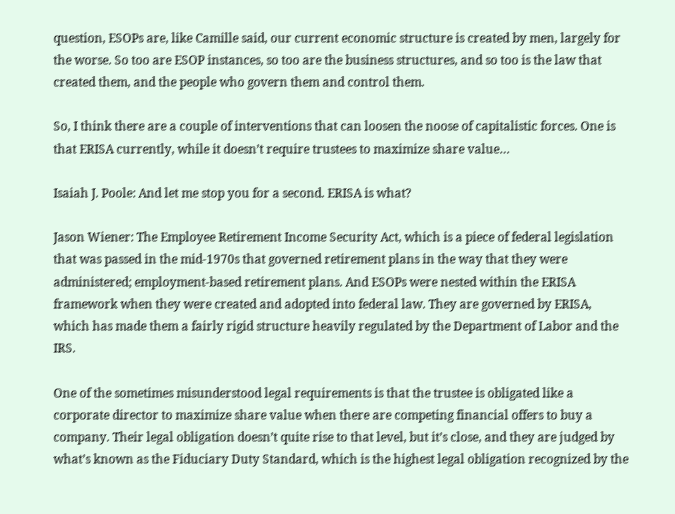question, ESOPs are, like Camille said, our current economic structure is created by men, largely for the worse. So too are ESOP instances, so too are the business structures, and so too is the law that created them, and the people who govern them and control them.

So, I think there are a couple of interventions that can loosen the noose of capitalistic forces. One is that ERISA currently, while it doesn’t require trustees to maximize share value…

Isaiah J. Poole: And let me stop you for a second. ERISA is what?

Jason Wiener: The Employee Retirement Income Security Act, which is a piece of federal legislation that was passed in the mid-1970s that governed retirement plans in the way that they were administered; employment-based retirement plans. And ESOPs were nested within the ERISA framework when they were created and adopted into federal law. They are governed by ERISA, which has made them a fairly rigid structure heavily regulated by the Department of Labor and the IRS.

One of the sometimes misunderstood legal requirements is that the trustee is obligated like a corporate director to maximize share value when there are competing financial offers to buy a company. Their legal obligation doesn’t quite rise to that level, but it’s close, and they are judged by what’s known as the Fiduciary Duty Standard, which is the highest legal obligation recognized by the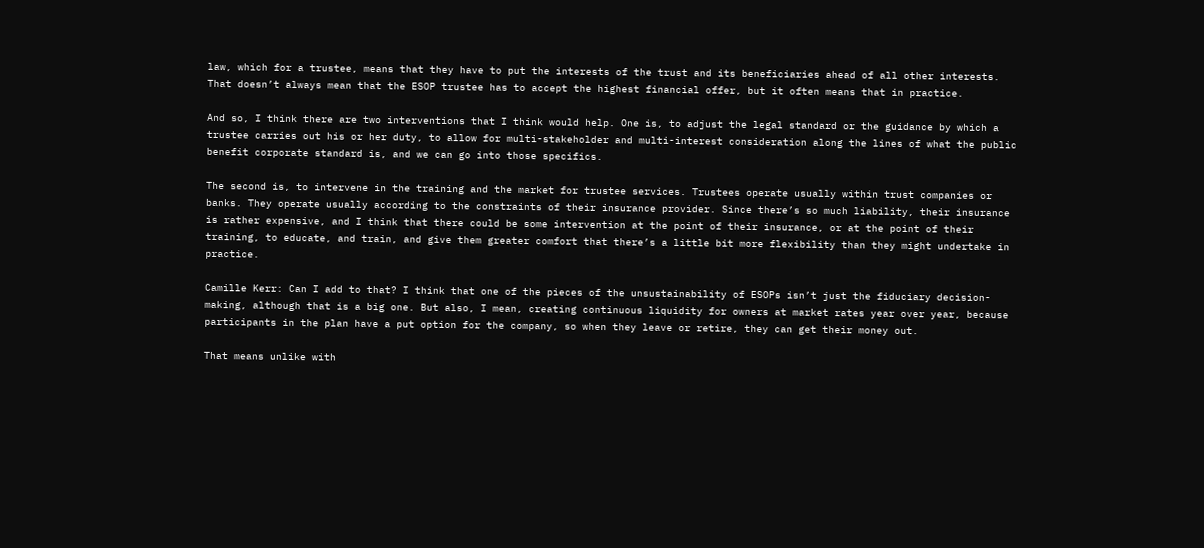law, which for a trustee, means that they have to put the interests of the trust and its beneficiaries ahead of all other interests. That doesn’t always mean that the ESOP trustee has to accept the highest financial offer, but it often means that in practice.

And so, I think there are two interventions that I think would help. One is, to adjust the legal standard or the guidance by which a trustee carries out his or her duty, to allow for multi-stakeholder and multi-interest consideration along the lines of what the public benefit corporate standard is, and we can go into those specifics.

The second is, to intervene in the training and the market for trustee services. Trustees operate usually within trust companies or banks. They operate usually according to the constraints of their insurance provider. Since there’s so much liability, their insurance is rather expensive, and I think that there could be some intervention at the point of their insurance, or at the point of their training, to educate, and train, and give them greater comfort that there’s a little bit more flexibility than they might undertake in practice.

Camille Kerr: Can I add to that? I think that one of the pieces of the unsustainability of ESOPs isn’t just the fiduciary decision-making, although that is a big one. But also, I mean, creating continuous liquidity for owners at market rates year over year, because participants in the plan have a put option for the company, so when they leave or retire, they can get their money out.

That means unlike with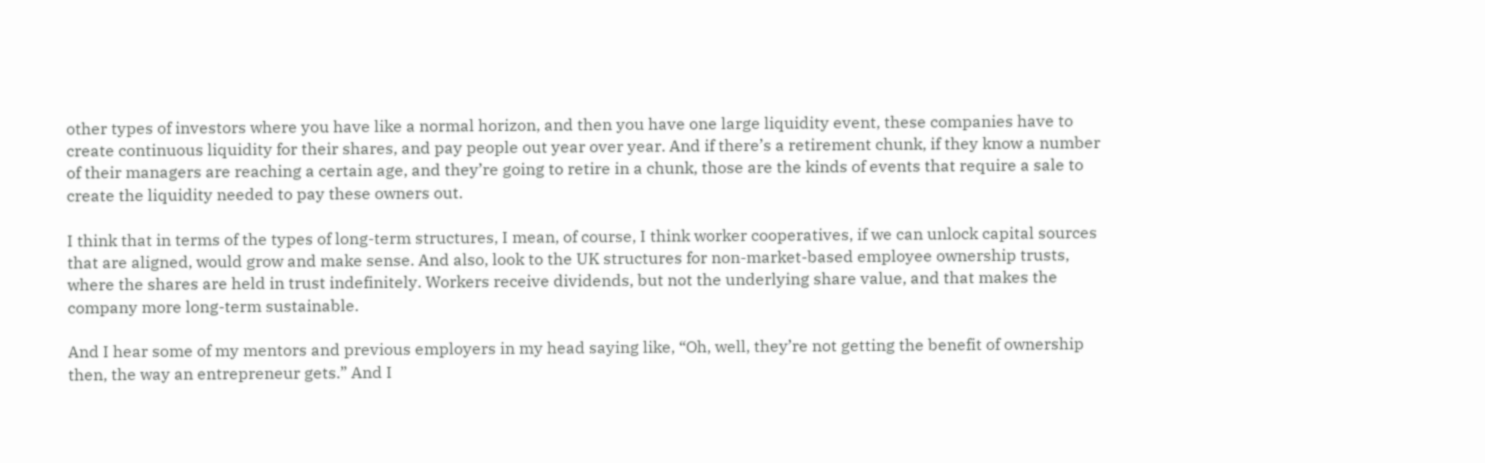other types of investors where you have like a normal horizon, and then you have one large liquidity event, these companies have to create continuous liquidity for their shares, and pay people out year over year. And if there’s a retirement chunk, if they know a number of their managers are reaching a certain age, and they’re going to retire in a chunk, those are the kinds of events that require a sale to create the liquidity needed to pay these owners out.

I think that in terms of the types of long-term structures, I mean, of course, I think worker cooperatives, if we can unlock capital sources that are aligned, would grow and make sense. And also, look to the UK structures for non-market-based employee ownership trusts, where the shares are held in trust indefinitely. Workers receive dividends, but not the underlying share value, and that makes the company more long-term sustainable.

And I hear some of my mentors and previous employers in my head saying like, “Oh, well, they’re not getting the benefit of ownership then, the way an entrepreneur gets.” And I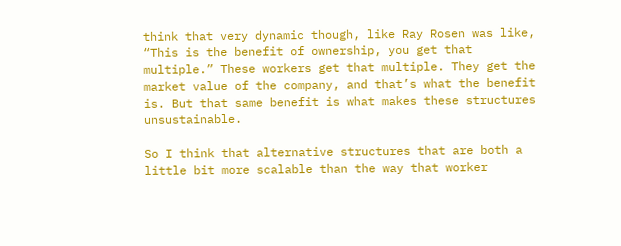think that very dynamic though, like Ray Rosen was like, “This is the benefit of ownership, you get that multiple.” These workers get that multiple. They get the market value of the company, and that’s what the benefit is. But that same benefit is what makes these structures unsustainable.

So I think that alternative structures that are both a little bit more scalable than the way that worker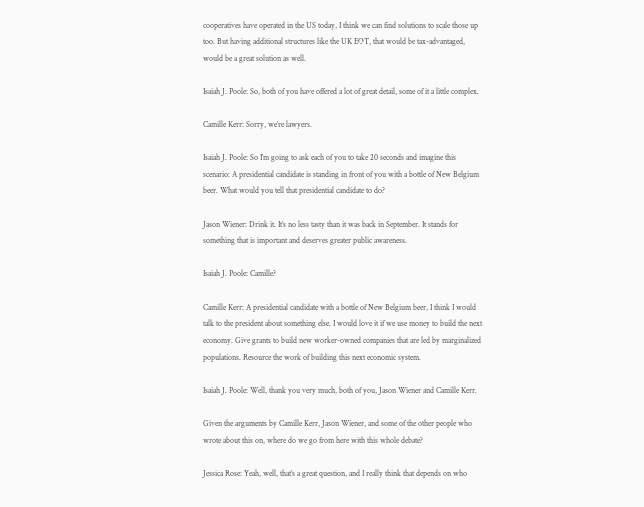cooperatives have operated in the US today, I think we can find solutions to scale those up too. But having additional structures like the UK EOT, that would be tax-advantaged, would be a great solution as well.

Isaiah J. Poole: So, both of you have offered a lot of great detail, some of it a little complex.

Camille Kerr: Sorry, we’re lawyers.

Isaiah J. Poole: So I’m going to ask each of you to take 20 seconds and imagine this scenario: A presidential candidate is standing in front of you with a bottle of New Belgium beer. What would you tell that presidential candidate to do?

Jason Wiener: Drink it. It’s no less tasty than it was back in September. It stands for something that is important and deserves greater public awareness.

Isaiah J. Poole: Camille?

Camille Kerr: A presidential candidate with a bottle of New Belgium beer, I think I would talk to the president about something else. I would love it if we use money to build the next economy. Give grants to build new worker-owned companies that are led by marginalized populations. Resource the work of building this next economic system.

Isaiah J. Poole: Well, thank you very much, both of you, Jason Wiener and Camille Kerr.

Given the arguments by Camille Kerr, Jason Wiener, and some of the other people who wrote about this on, where do we go from here with this whole debate?

Jessica Rose: Yeah, well, that’s a great question, and I really think that depends on who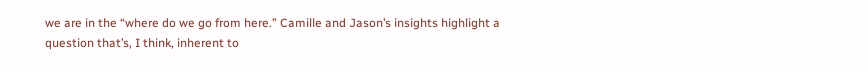we are in the “where do we go from here.” Camille and Jason’s insights highlight a question that’s, I think, inherent to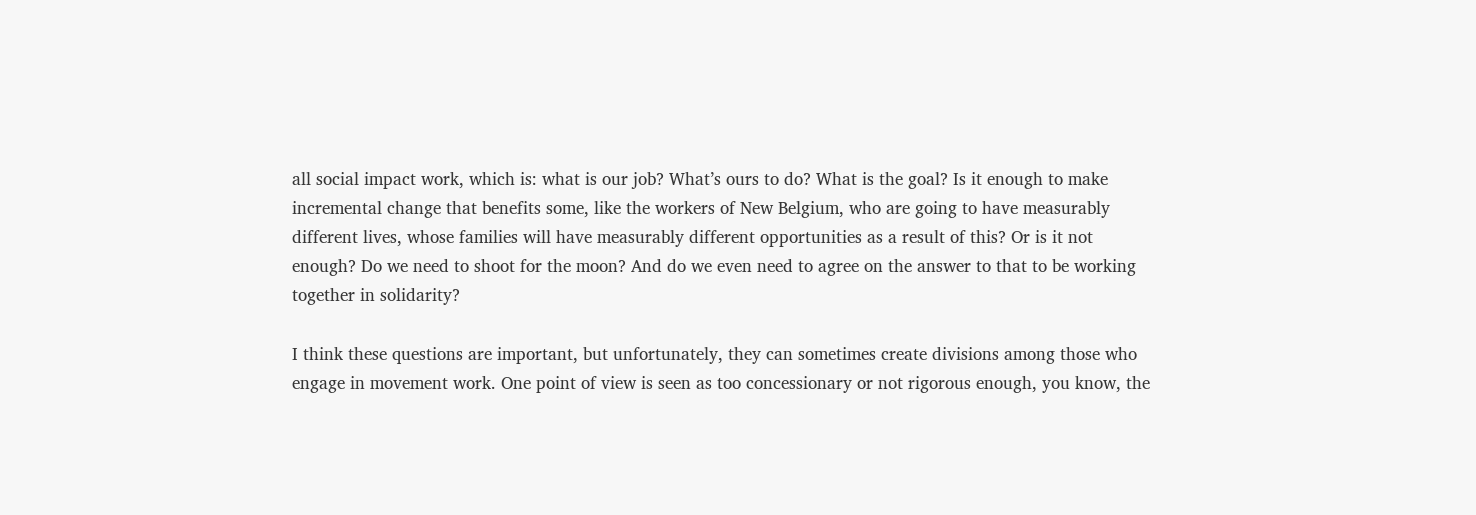all social impact work, which is: what is our job? What’s ours to do? What is the goal? Is it enough to make incremental change that benefits some, like the workers of New Belgium, who are going to have measurably different lives, whose families will have measurably different opportunities as a result of this? Or is it not enough? Do we need to shoot for the moon? And do we even need to agree on the answer to that to be working together in solidarity?

I think these questions are important, but unfortunately, they can sometimes create divisions among those who engage in movement work. One point of view is seen as too concessionary or not rigorous enough, you know, the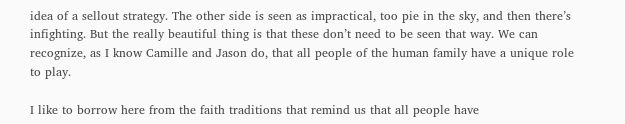idea of a sellout strategy. The other side is seen as impractical, too pie in the sky, and then there’s infighting. But the really beautiful thing is that these don’t need to be seen that way. We can recognize, as I know Camille and Jason do, that all people of the human family have a unique role to play.

I like to borrow here from the faith traditions that remind us that all people have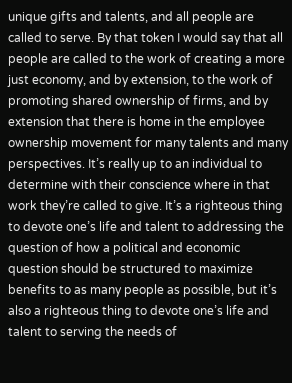unique gifts and talents, and all people are called to serve. By that token I would say that all people are called to the work of creating a more just economy, and by extension, to the work of promoting shared ownership of firms, and by extension that there is home in the employee ownership movement for many talents and many perspectives. It’s really up to an individual to determine with their conscience where in that work they’re called to give. It’s a righteous thing to devote one’s life and talent to addressing the question of how a political and economic question should be structured to maximize benefits to as many people as possible, but it’s also a righteous thing to devote one’s life and talent to serving the needs of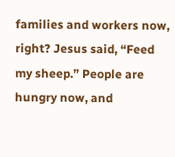families and workers now, right? Jesus said, “Feed my sheep.” People are hungry now, and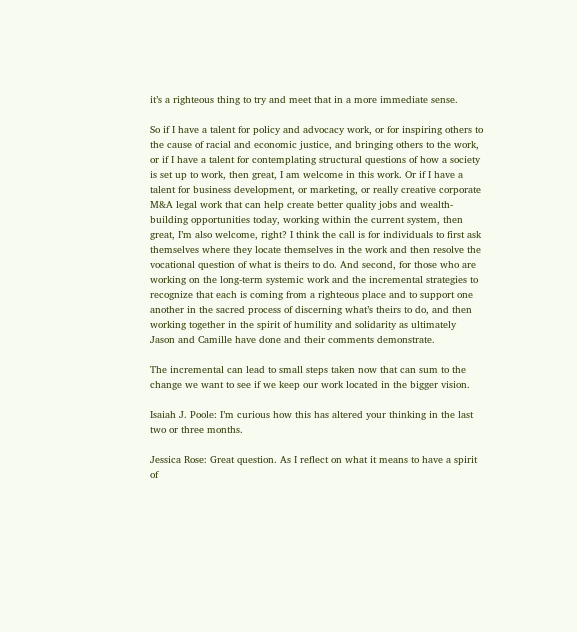it’s a righteous thing to try and meet that in a more immediate sense.

So if I have a talent for policy and advocacy work, or for inspiring others to the cause of racial and economic justice, and bringing others to the work, or if I have a talent for contemplating structural questions of how a society is set up to work, then great, I am welcome in this work. Or if I have a talent for business development, or marketing, or really creative corporate M&A legal work that can help create better quality jobs and wealth-building opportunities today, working within the current system, then great, I’m also welcome, right? I think the call is for individuals to first ask themselves where they locate themselves in the work and then resolve the vocational question of what is theirs to do. And second, for those who are working on the long-term systemic work and the incremental strategies to recognize that each is coming from a righteous place and to support one another in the sacred process of discerning what’s theirs to do, and then working together in the spirit of humility and solidarity as ultimately Jason and Camille have done and their comments demonstrate.

The incremental can lead to small steps taken now that can sum to the change we want to see if we keep our work located in the bigger vision.

Isaiah J. Poole: I’m curious how this has altered your thinking in the last two or three months.

Jessica Rose: Great question. As I reflect on what it means to have a spirit of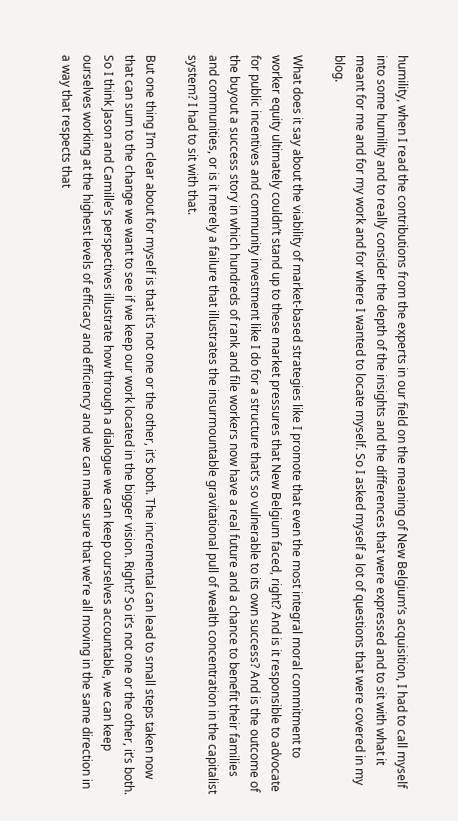humility, when I read the contributions from the experts in our field on the meaning of New Belgium’s acquisition, I had to call myself into some humility and to really consider the depth of the insights and the differences that were expressed and to sit with what it meant for me and for my work and for where I wanted to locate myself. So I asked myself a lot of questions that were covered in my blog.

What does it say about the viability of market-based strategies like I promote that even the most integral moral commitment to worker equity ultimately couldn’t stand up to these market pressures that New Belgium faced, right? And is it responsible to advocate for public incentives and community investment like I do for a structure that’s so vulnerable to its own success? And is the outcome of the buyout a success story in which hundreds of rank and file workers now have a real future and a chance to benefit their families and communities, or is it merely a failure that illustrates the insurmountable gravitational pull of wealth concentration in the capitalist system? I had to sit with that.

But one thing I’m clear about for myself is that it’s not one or the other, it’s both. The incremental can lead to small steps taken now that can sum to the change we want to see if we keep our work located in the bigger vision. Right? So it’s not one or the other, it’s both. So I think Jason and Camille’s perspectives illustrate how through a dialogue we can keep ourselves accountable, we can keep ourselves working at the highest levels of efficacy and efficiency and we can make sure that we’re all moving in the same direction in a way that respects that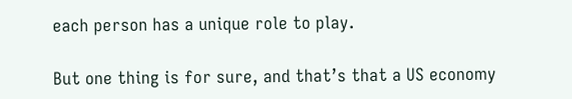each person has a unique role to play.

But one thing is for sure, and that’s that a US economy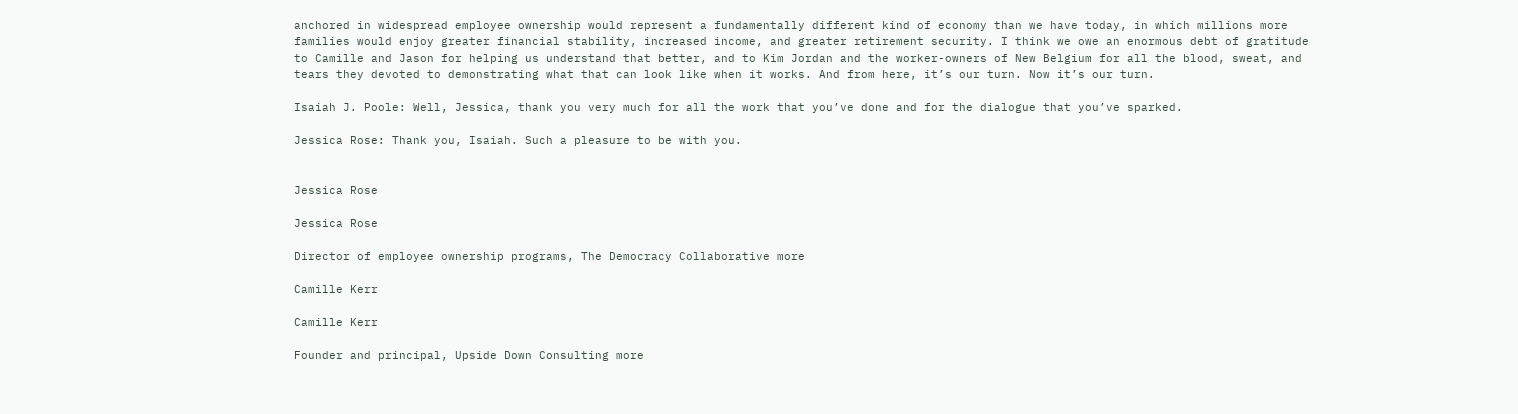anchored in widespread employee ownership would represent a fundamentally different kind of economy than we have today, in which millions more families would enjoy greater financial stability, increased income, and greater retirement security. I think we owe an enormous debt of gratitude to Camille and Jason for helping us understand that better, and to Kim Jordan and the worker-owners of New Belgium for all the blood, sweat, and tears they devoted to demonstrating what that can look like when it works. And from here, it’s our turn. Now it’s our turn.

Isaiah J. Poole: Well, Jessica, thank you very much for all the work that you’ve done and for the dialogue that you’ve sparked.

Jessica Rose: Thank you, Isaiah. Such a pleasure to be with you.


Jessica Rose

Jessica Rose

Director of employee ownership programs, The Democracy Collaborative more

Camille Kerr

Camille Kerr

Founder and principal, Upside Down Consulting more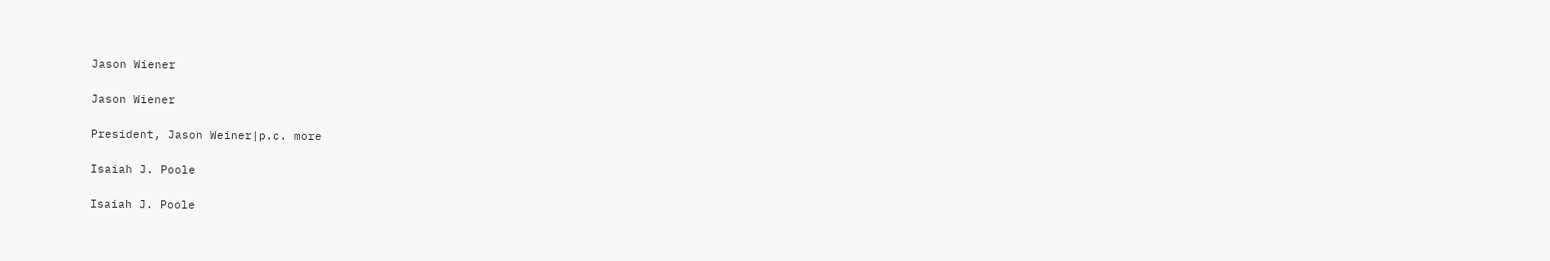Jason Wiener

Jason Wiener

President, Jason Weiner|p.c. more

Isaiah J. Poole

Isaiah J. Poole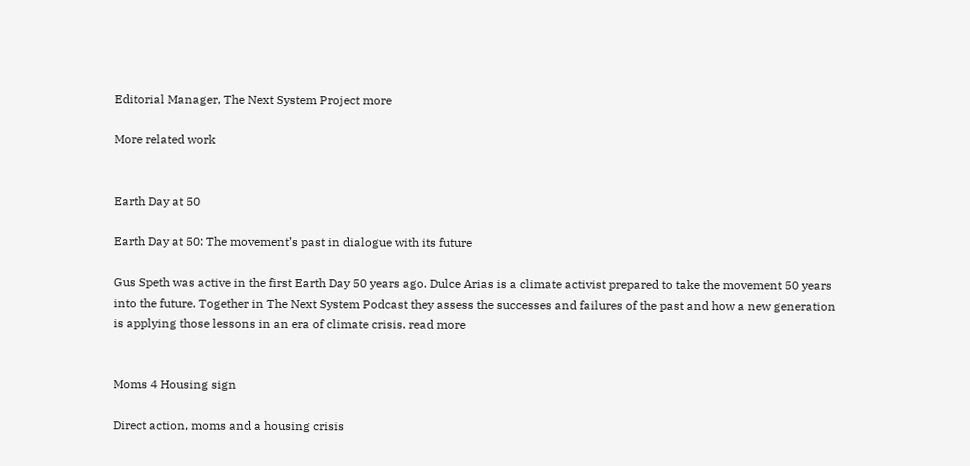Editorial Manager, The Next System Project more

More related work


Earth Day at 50

Earth Day at 50: The movement’s past in dialogue with its future

Gus Speth was active in the first Earth Day 50 years ago. Dulce Arias is a climate activist prepared to take the movement 50 years into the future. Together in The Next System Podcast they assess the successes and failures of the past and how a new generation is applying those lessons in an era of climate crisis. read more


Moms 4 Housing sign

Direct action, moms and a housing crisis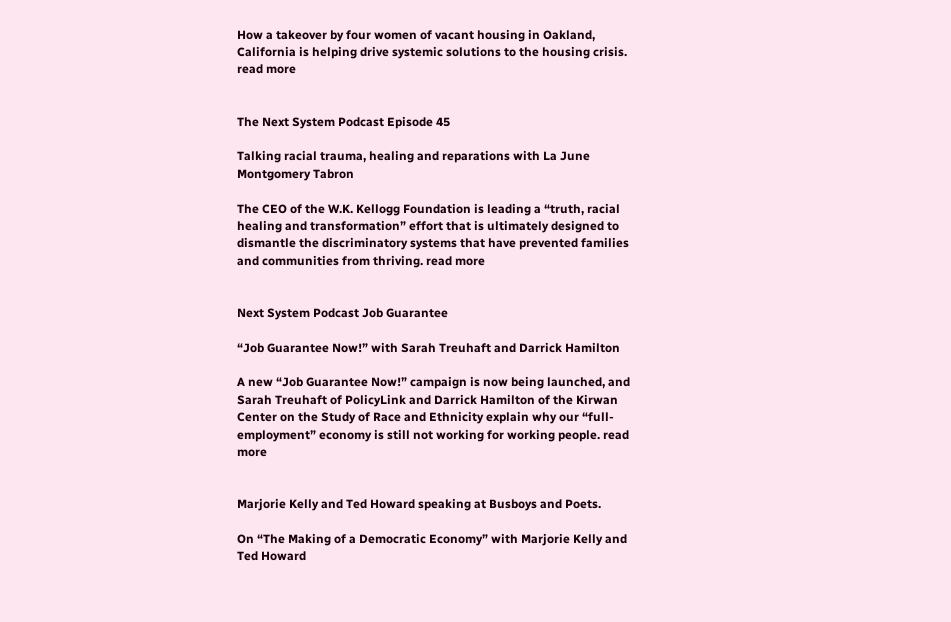How a takeover by four women of vacant housing in Oakland, California is helping drive systemic solutions to the housing crisis. read more


The Next System Podcast Episode 45

Talking racial trauma, healing and reparations with La June Montgomery Tabron

The CEO of the W.K. Kellogg Foundation is leading a “truth, racial healing and transformation” effort that is ultimately designed to dismantle the discriminatory systems that have prevented families and communities from thriving. read more


Next System Podcast Job Guarantee

“Job Guarantee Now!” with Sarah Treuhaft and Darrick Hamilton

A new “Job Guarantee Now!” campaign is now being launched, and Sarah Treuhaft of PolicyLink and Darrick Hamilton of the Kirwan Center on the Study of Race and Ethnicity explain why our “full-employment” economy is still not working for working people. read more


Marjorie Kelly and Ted Howard speaking at Busboys and Poets.

On “The Making of a Democratic Economy” with Marjorie Kelly and Ted Howard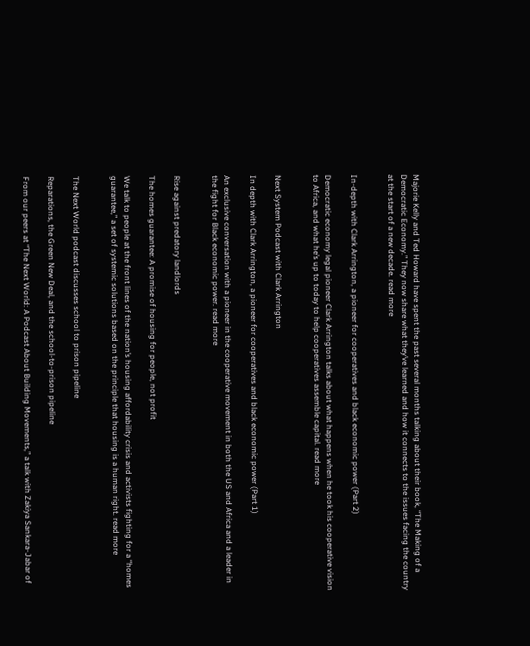Majorie Kelly and Ted Howard have spent the past several months talking about their book, “The Making of a Democratic Economy.” They now share what they’ve learned and how it connects to the issues facing the country at the start of a new decade. read more


In-depth with Clark Arrington, a pioneer for cooperatives and black economic power (Part 2)

Democratic economy legal pioneer Clark Arrington talks about what happens when he took his cooperative vision to Africa, and what he’s up to today to help cooperatives assemble capital. read more


Next System Podcast with Clark Arrington

In depth with Clark Arrington, a pioneer for cooperatives and black economic power (Part 1)

An exclusive conversation with a pioneer in the cooperative movement in both the US and Africa and a leader in the fight for Black economic power. read more


Rise against predatory landlords

The homes guarantee: A promise of housing for people, not profit

We talk to people at the front lines of the nation’s housing affordability crisis and activists fighting for a “homes guarantee,” a set of systemic solutions based on the principle that housing is a human right. read more


The Next World podcast discusses school to prison pipeline

Reparations, the Green New Deal, and the school-to-prison pipeline

From our peers at “The Next World: A Podcast About Building Movements,” a talk with Zakiya Sankara-Jabar of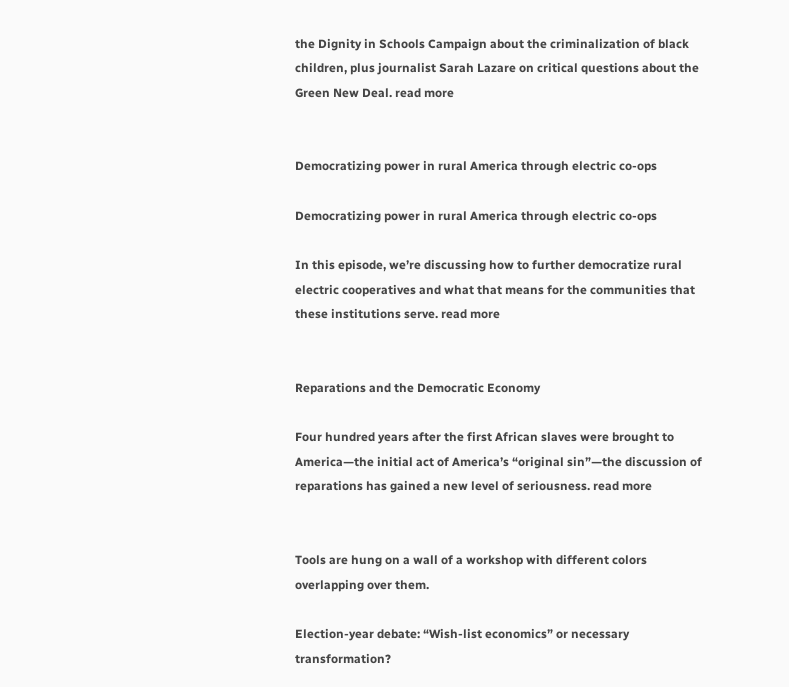the Dignity in Schools Campaign about the criminalization of black children, plus journalist Sarah Lazare on critical questions about the Green New Deal. read more


Democratizing power in rural America through electric co-ops

Democratizing power in rural America through electric co-ops

In this episode, we’re discussing how to further democratize rural electric cooperatives and what that means for the communities that these institutions serve. read more


Reparations and the Democratic Economy

Four hundred years after the first African slaves were brought to America—the initial act of America’s “original sin”—the discussion of reparations has gained a new level of seriousness. read more


Tools are hung on a wall of a workshop with different colors overlapping over them.

Election-year debate: “Wish-list economics” or necessary transformation?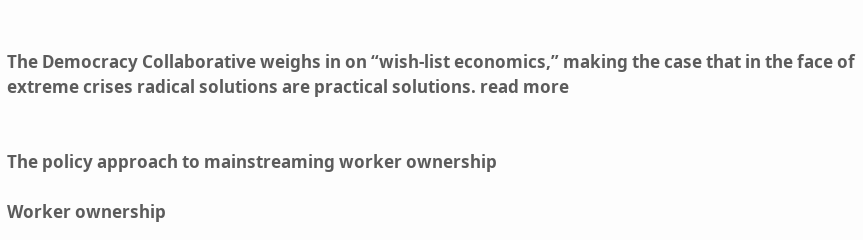The Democracy Collaborative weighs in on “wish-list economics,” making the case that in the face of extreme crises radical solutions are practical solutions. read more


The policy approach to mainstreaming worker ownership

Worker ownership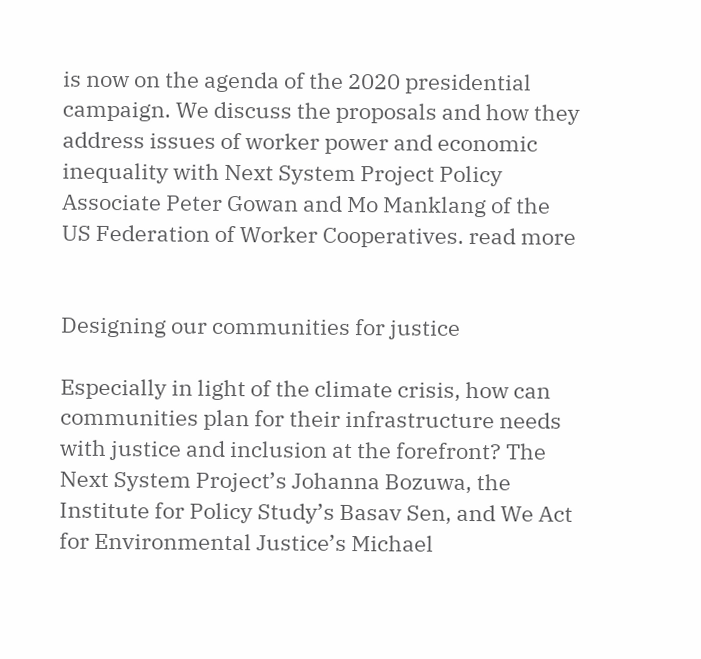is now on the agenda of the 2020 presidential campaign. We discuss the proposals and how they address issues of worker power and economic inequality with Next System Project Policy Associate Peter Gowan and Mo Manklang of the US Federation of Worker Cooperatives. read more


Designing our communities for justice

Especially in light of the climate crisis, how can communities plan for their infrastructure needs with justice and inclusion at the forefront? The Next System Project’s Johanna Bozuwa, the Institute for Policy Study’s Basav Sen, and We Act for Environmental Justice’s Michael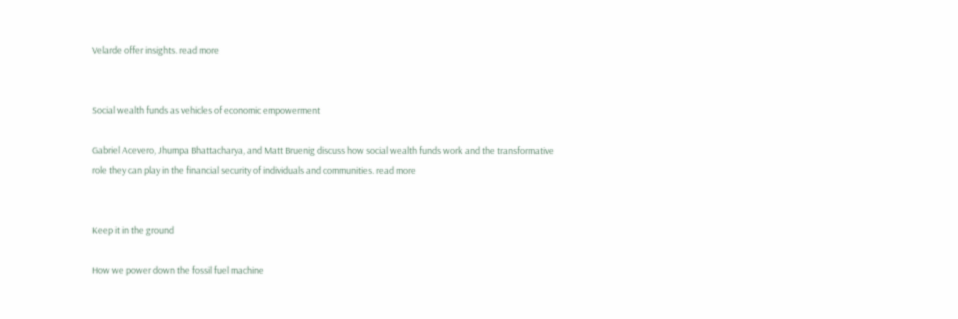Velarde offer insights. read more


Social wealth funds as vehicles of economic empowerment

Gabriel Acevero, Jhumpa Bhattacharya, and Matt Bruenig discuss how social wealth funds work and the transformative role they can play in the financial security of individuals and communities. read more


Keep it in the ground

How we power down the fossil fuel machine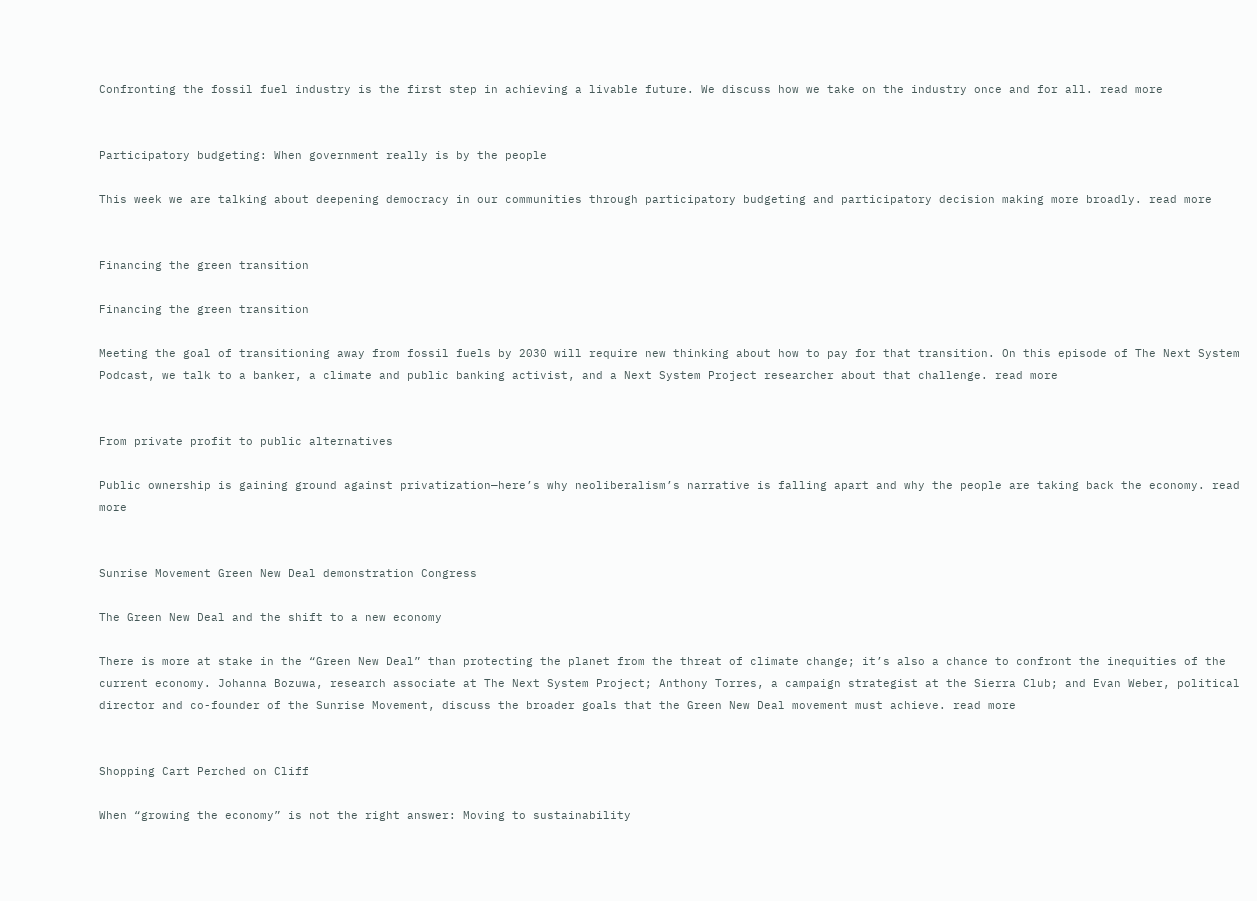Confronting the fossil fuel industry is the first step in achieving a livable future. We discuss how we take on the industry once and for all. read more


Participatory budgeting: When government really is by the people

This week we are talking about deepening democracy in our communities through participatory budgeting and participatory decision making more broadly. read more


Financing the green transition

Financing the green transition

Meeting the goal of transitioning away from fossil fuels by 2030 will require new thinking about how to pay for that transition. On this episode of The Next System Podcast, we talk to a banker, a climate and public banking activist, and a Next System Project researcher about that challenge. read more


From private profit to public alternatives

Public ownership is gaining ground against privatization—here’s why neoliberalism’s narrative is falling apart and why the people are taking back the economy. read more


Sunrise Movement Green New Deal demonstration Congress

The Green New Deal and the shift to a new economy

There is more at stake in the “Green New Deal” than protecting the planet from the threat of climate change; it’s also a chance to confront the inequities of the current economy. Johanna Bozuwa, research associate at The Next System Project; Anthony Torres, a campaign strategist at the Sierra Club; and Evan Weber, political director and co-founder of the Sunrise Movement, discuss the broader goals that the Green New Deal movement must achieve. read more


Shopping Cart Perched on Cliff

When “growing the economy” is not the right answer: Moving to sustainability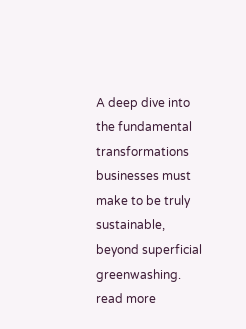A deep dive into the fundamental transformations businesses must make to be truly sustainable, beyond superficial greenwashing. read more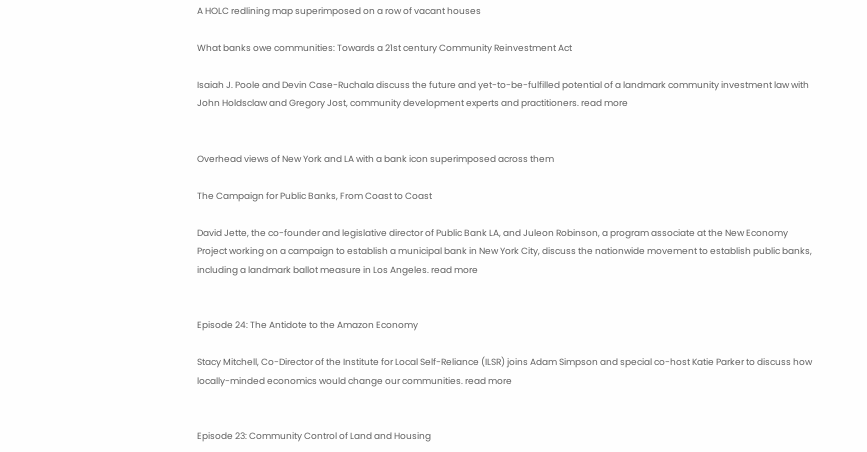A HOLC redlining map superimposed on a row of vacant houses

What banks owe communities: Towards a 21st century Community Reinvestment Act

Isaiah J. Poole and Devin Case-Ruchala discuss the future and yet-to-be-fulfilled potential of a landmark community investment law with John Holdsclaw and Gregory Jost, community development experts and practitioners. read more


Overhead views of New York and LA with a bank icon superimposed across them

The Campaign for Public Banks, From Coast to Coast

David Jette, the co-founder and legislative director of Public Bank LA, and Juleon Robinson, a program associate at the New Economy Project working on a campaign to establish a municipal bank in New York City, discuss the nationwide movement to establish public banks, including a landmark ballot measure in Los Angeles. read more


Episode 24: The Antidote to the Amazon Economy

Stacy Mitchell, Co-Director of the Institute for Local Self-Reliance (ILSR) joins Adam Simpson and special co-host Katie Parker to discuss how locally-minded economics would change our communities. read more


Episode 23: Community Control of Land and Housing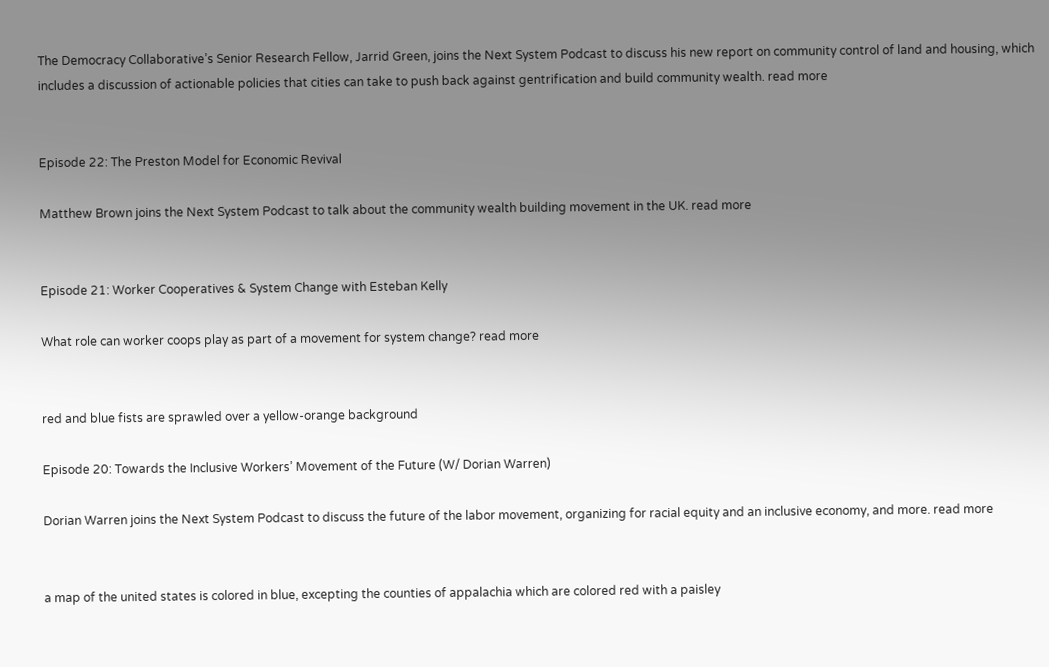The Democracy Collaborative’s Senior Research Fellow, Jarrid Green, joins the Next System Podcast to discuss his new report on community control of land and housing, which includes a discussion of actionable policies that cities can take to push back against gentrification and build community wealth. read more


Episode 22: The Preston Model for Economic Revival

Matthew Brown joins the Next System Podcast to talk about the community wealth building movement in the UK. read more


Episode 21: Worker Cooperatives & System Change with Esteban Kelly

What role can worker coops play as part of a movement for system change? read more


red and blue fists are sprawled over a yellow-orange background

Episode 20: Towards the Inclusive Workers’ Movement of the Future (W/ Dorian Warren)

Dorian Warren joins the Next System Podcast to discuss the future of the labor movement, organizing for racial equity and an inclusive economy, and more. read more


a map of the united states is colored in blue, excepting the counties of appalachia which are colored red with a paisley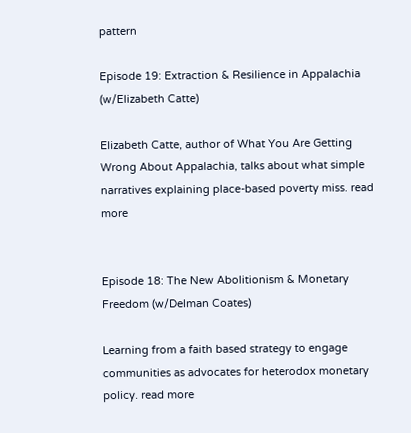pattern

Episode 19: Extraction & Resilience in Appalachia (w/Elizabeth Catte)

Elizabeth Catte, author of What You Are Getting Wrong About Appalachia, talks about what simple narratives explaining place-based poverty miss. read more


Episode 18: The New Abolitionism & Monetary Freedom (w/Delman Coates)

Learning from a faith based strategy to engage communities as advocates for heterodox monetary policy. read more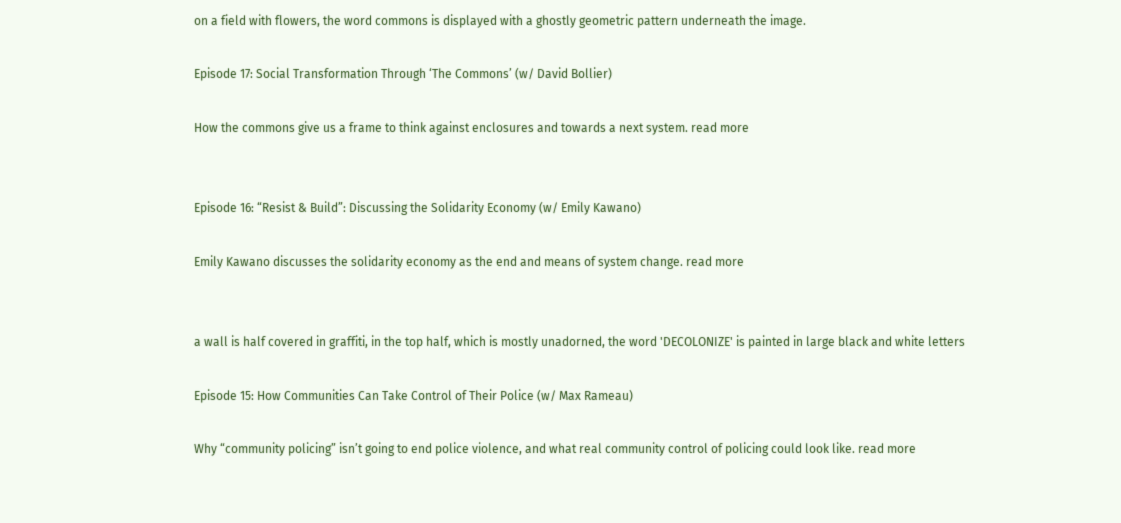on a field with flowers, the word commons is displayed with a ghostly geometric pattern underneath the image.

Episode 17: Social Transformation Through ‘The Commons’ (w/ David Bollier)

How the commons give us a frame to think against enclosures and towards a next system. read more


Episode 16: “Resist & Build”: Discussing the Solidarity Economy (w/ Emily Kawano)

Emily Kawano discusses the solidarity economy as the end and means of system change. read more


a wall is half covered in graffiti, in the top half, which is mostly unadorned, the word 'DECOLONIZE' is painted in large black and white letters

Episode 15: How Communities Can Take Control of Their Police (w/ Max Rameau)

Why “community policing” isn’t going to end police violence, and what real community control of policing could look like. read more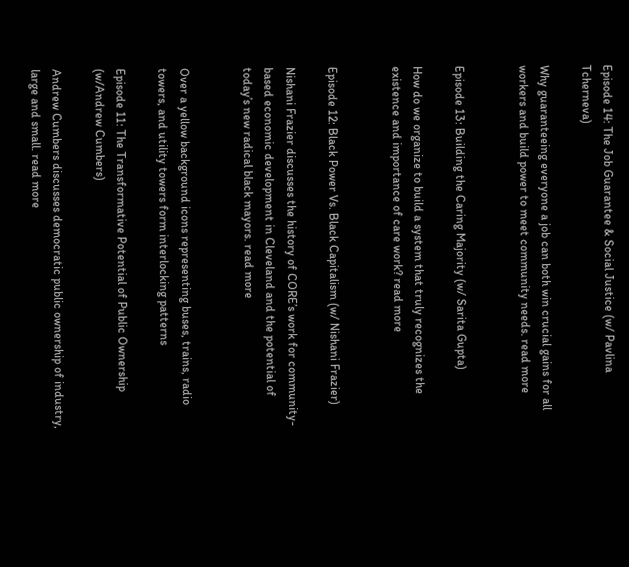Episode 14: The Job Guarantee & Social Justice (w/ Pavlina Tcherneva)

Why guaranteeing everyone a job can both win crucial gains for all workers and build power to meet community needs. read more


Episode 13: Building the Caring Majority (w/ Sarita Gupta)

How do we organize to build a system that truly recognizes the existence and importance of care work? read more


Episode 12: Black Power Vs. Black Capitalism (w/ Nishani Frazier)

Nishani Frazier discusses the history of CORE’s work for community-based economic development in Cleveland and the potential of today’s new radical black mayors. read more


Over a yellow background icons representing buses, trains, radio towers, and utility towers form interlocking patterns

Episode 11: The Transformative Potential of Public Ownership (w/Andrew Cumbers)

Andrew Cumbers discusses democratic public ownership of industry, large and small. read more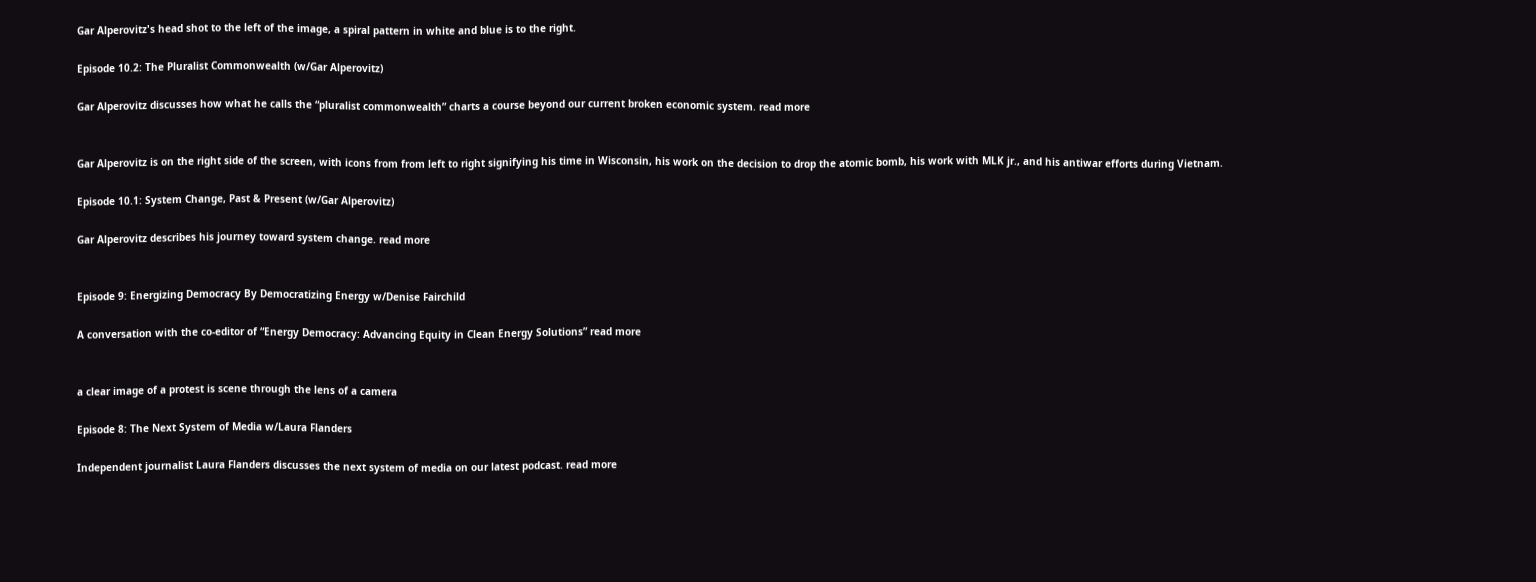Gar Alperovitz's head shot to the left of the image, a spiral pattern in white and blue is to the right.

Episode 10.2: The Pluralist Commonwealth (w/Gar Alperovitz)

Gar Alperovitz discusses how what he calls the “pluralist commonwealth” charts a course beyond our current broken economic system. read more


Gar Alperovitz is on the right side of the screen, with icons from from left to right signifying his time in Wisconsin, his work on the decision to drop the atomic bomb, his work with MLK jr., and his antiwar efforts during Vietnam.

Episode 10.1: System Change, Past & Present (w/Gar Alperovitz)

Gar Alperovitz describes his journey toward system change. read more


Episode 9: Energizing Democracy By Democratizing Energy w/Denise Fairchild

A conversation with the co-editor of “Energy Democracy: Advancing Equity in Clean Energy Solutions” read more


a clear image of a protest is scene through the lens of a camera

Episode 8: The Next System of Media w/Laura Flanders

Independent journalist Laura Flanders discusses the next system of media on our latest podcast. read more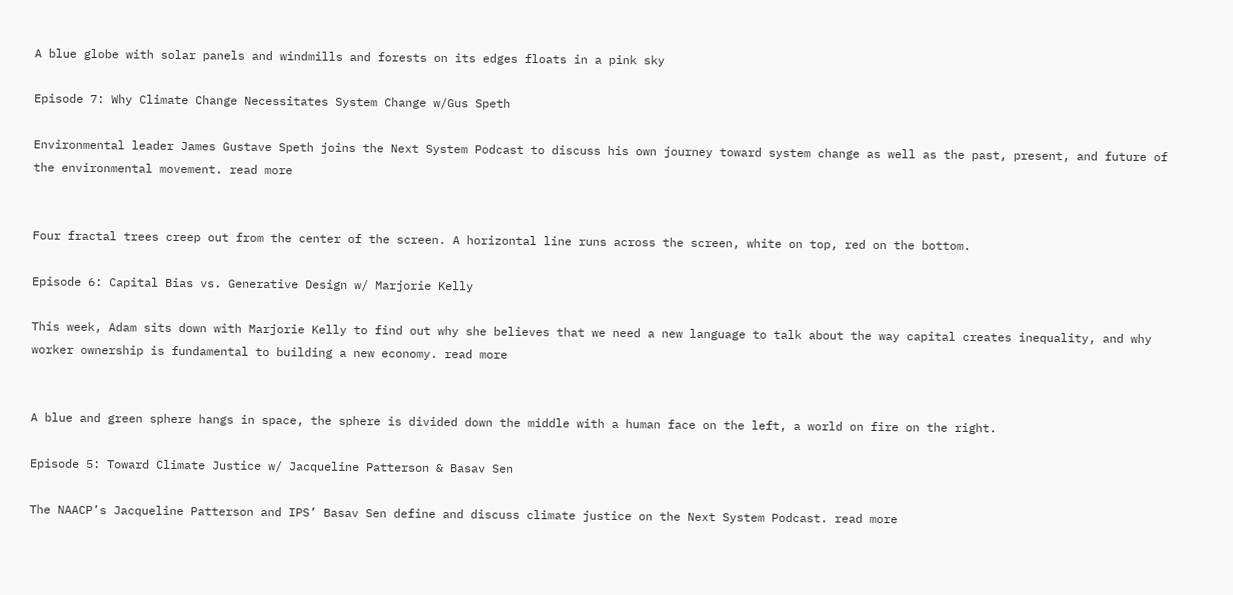A blue globe with solar panels and windmills and forests on its edges floats in a pink sky

Episode 7: Why Climate Change Necessitates System Change w/Gus Speth

Environmental leader James Gustave Speth joins the Next System Podcast to discuss his own journey toward system change as well as the past, present, and future of the environmental movement. read more


Four fractal trees creep out from the center of the screen. A horizontal line runs across the screen, white on top, red on the bottom.

Episode 6: Capital Bias vs. Generative Design w/ Marjorie Kelly

This week, Adam sits down with Marjorie Kelly to find out why she believes that we need a new language to talk about the way capital creates inequality, and why worker ownership is fundamental to building a new economy. read more


A blue and green sphere hangs in space, the sphere is divided down the middle with a human face on the left, a world on fire on the right.

Episode 5: Toward Climate Justice w/ Jacqueline Patterson & Basav Sen

The NAACP’s Jacqueline Patterson and IPS’ Basav Sen define and discuss climate justice on the Next System Podcast. read more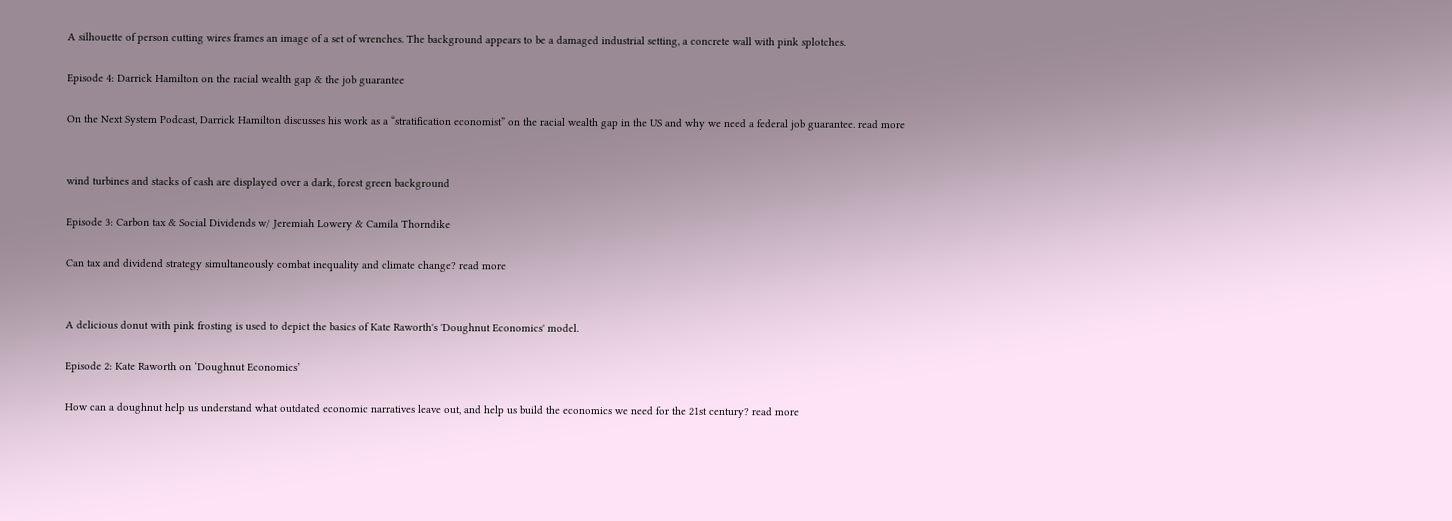A silhouette of person cutting wires frames an image of a set of wrenches. The background appears to be a damaged industrial setting, a concrete wall with pink splotches.

Episode 4: Darrick Hamilton on the racial wealth gap & the job guarantee

On the Next System Podcast, Darrick Hamilton discusses his work as a “stratification economist” on the racial wealth gap in the US and why we need a federal job guarantee. read more


wind turbines and stacks of cash are displayed over a dark, forest green background

Episode 3: Carbon tax & Social Dividends w/ Jeremiah Lowery & Camila Thorndike

Can tax and dividend strategy simultaneously combat inequality and climate change? read more


A delicious donut with pink frosting is used to depict the basics of Kate Raworth's 'Doughnut Economics' model.

Episode 2: Kate Raworth on ‘Doughnut Economics’

How can a doughnut help us understand what outdated economic narratives leave out, and help us build the economics we need for the 21st century? read more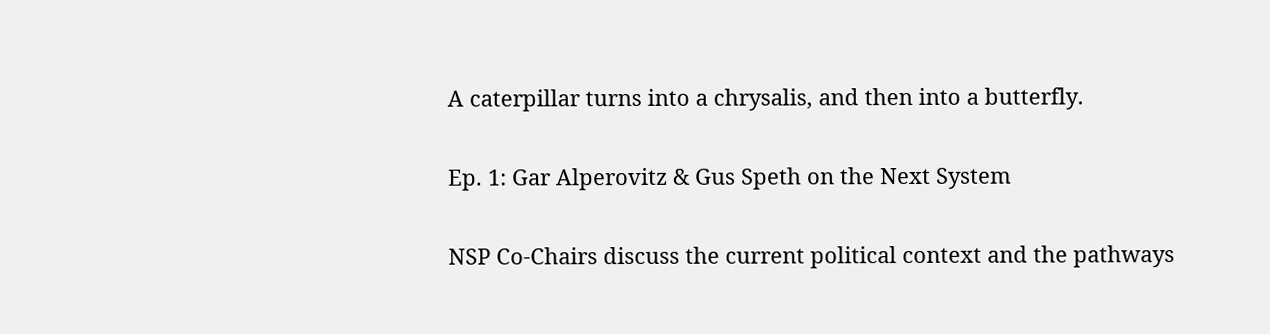A caterpillar turns into a chrysalis, and then into a butterfly.

Ep. 1: Gar Alperovitz & Gus Speth on the Next System

NSP Co-Chairs discuss the current political context and the pathways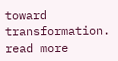toward transformation. read more